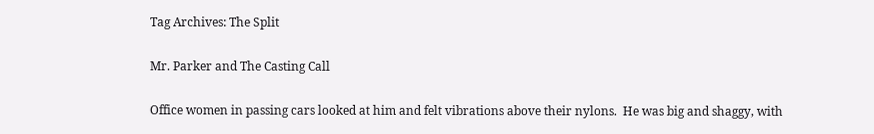Tag Archives: The Split

Mr. Parker and The Casting Call

Office women in passing cars looked at him and felt vibrations above their nylons.  He was big and shaggy, with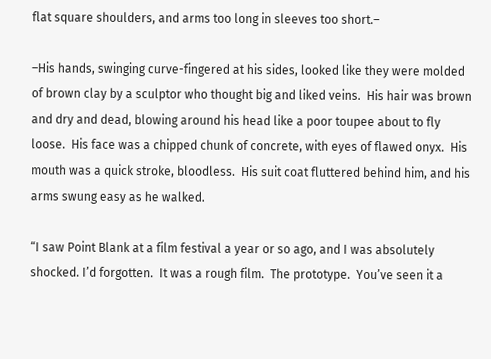flat square shoulders, and arms too long in sleeves too short.–

–His hands, swinging curve-fingered at his sides, looked like they were molded of brown clay by a sculptor who thought big and liked veins.  His hair was brown and dry and dead, blowing around his head like a poor toupee about to fly loose.  His face was a chipped chunk of concrete, with eyes of flawed onyx.  His mouth was a quick stroke, bloodless.  His suit coat fluttered behind him, and his arms swung easy as he walked.

“I saw Point Blank at a film festival a year or so ago, and I was absolutely shocked. I’d forgotten.  It was a rough film.  The prototype.  You’ve seen it a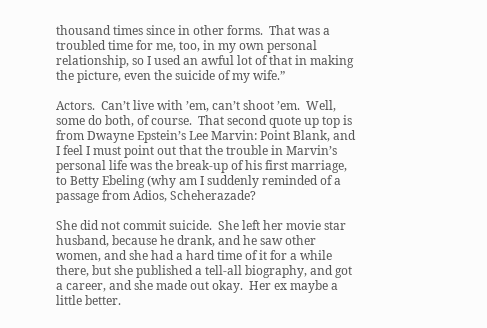thousand times since in other forms.  That was a troubled time for me, too, in my own personal relationship, so I used an awful lot of that in making the picture, even the suicide of my wife.”

Actors.  Can’t live with ’em, can’t shoot ’em.  Well, some do both, of course.  That second quote up top is from Dwayne Epstein’s Lee Marvin: Point Blank, and I feel I must point out that the trouble in Marvin’s personal life was the break-up of his first marriage, to Betty Ebeling (why am I suddenly reminded of a passage from Adios, Scheherazade?

She did not commit suicide.  She left her movie star husband, because he drank, and he saw other women, and she had a hard time of it for a while there, but she published a tell-all biography, and got a career, and she made out okay.  Her ex maybe a little better.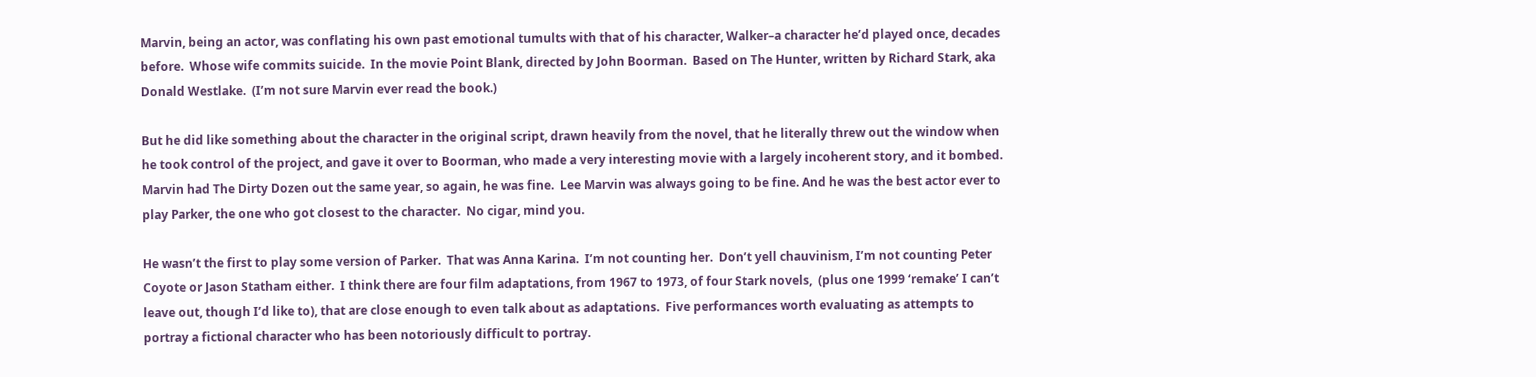Marvin, being an actor, was conflating his own past emotional tumults with that of his character, Walker–a character he’d played once, decades before.  Whose wife commits suicide.  In the movie Point Blank, directed by John Boorman.  Based on The Hunter, written by Richard Stark, aka Donald Westlake.  (I’m not sure Marvin ever read the book.)

But he did like something about the character in the original script, drawn heavily from the novel, that he literally threw out the window when he took control of the project, and gave it over to Boorman, who made a very interesting movie with a largely incoherent story, and it bombed.  Marvin had The Dirty Dozen out the same year, so again, he was fine.  Lee Marvin was always going to be fine. And he was the best actor ever to play Parker, the one who got closest to the character.  No cigar, mind you.

He wasn’t the first to play some version of Parker.  That was Anna Karina.  I’m not counting her.  Don’t yell chauvinism, I’m not counting Peter Coyote or Jason Statham either.  I think there are four film adaptations, from 1967 to 1973, of four Stark novels,  (plus one 1999 ‘remake’ I can’t leave out, though I’d like to), that are close enough to even talk about as adaptations.  Five performances worth evaluating as attempts to portray a fictional character who has been notoriously difficult to portray.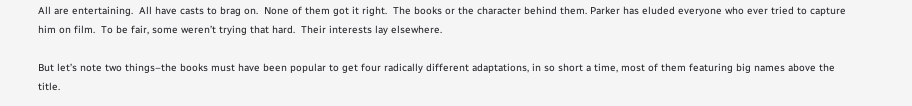All are entertaining.  All have casts to brag on.  None of them got it right.  The books or the character behind them. Parker has eluded everyone who ever tried to capture him on film.  To be fair, some weren’t trying that hard.  Their interests lay elsewhere.

But let’s note two things–the books must have been popular to get four radically different adaptations, in so short a time, most of them featuring big names above the title.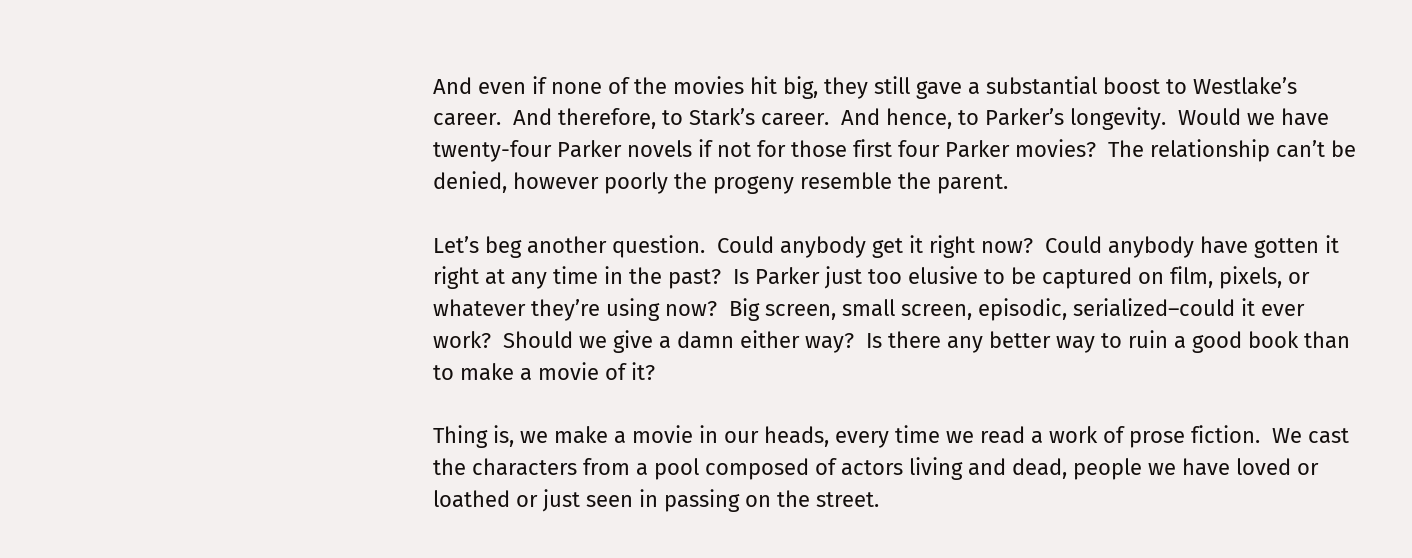And even if none of the movies hit big, they still gave a substantial boost to Westlake’s career.  And therefore, to Stark’s career.  And hence, to Parker’s longevity.  Would we have twenty-four Parker novels if not for those first four Parker movies?  The relationship can’t be denied, however poorly the progeny resemble the parent.

Let’s beg another question.  Could anybody get it right now?  Could anybody have gotten it right at any time in the past?  Is Parker just too elusive to be captured on film, pixels, or whatever they’re using now?  Big screen, small screen, episodic, serialized–could it ever work?  Should we give a damn either way?  Is there any better way to ruin a good book than to make a movie of it?

Thing is, we make a movie in our heads, every time we read a work of prose fiction.  We cast the characters from a pool composed of actors living and dead, people we have loved or loathed or just seen in passing on the street.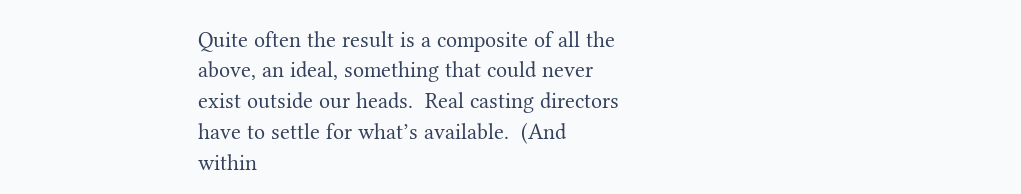Quite often the result is a composite of all the above, an ideal, something that could never exist outside our heads.  Real casting directors have to settle for what’s available.  (And within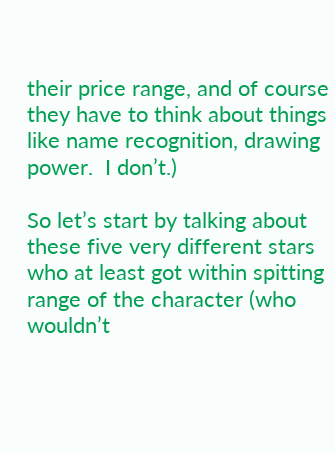their price range, and of course they have to think about things like name recognition, drawing power.  I don’t.)

So let’s start by talking about these five very different stars who at least got within spitting range of the character (who wouldn’t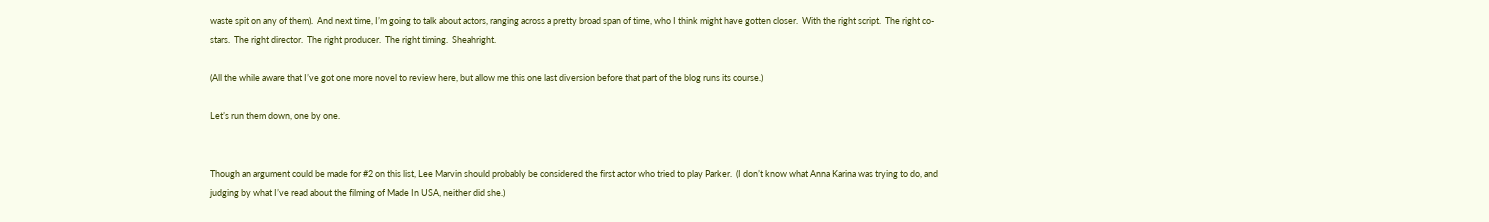waste spit on any of them).  And next time, I’m going to talk about actors, ranging across a pretty broad span of time, who I think might have gotten closer.  With the right script.  The right co-stars.  The right director.  The right producer.  The right timing.  Sheahright.

(All the while aware that I’ve got one more novel to review here, but allow me this one last diversion before that part of the blog runs its course.)

Let’s run them down, one by one.


Though an argument could be made for #2 on this list, Lee Marvin should probably be considered the first actor who tried to play Parker.  (I don’t know what Anna Karina was trying to do, and judging by what I’ve read about the filming of Made In USA, neither did she.)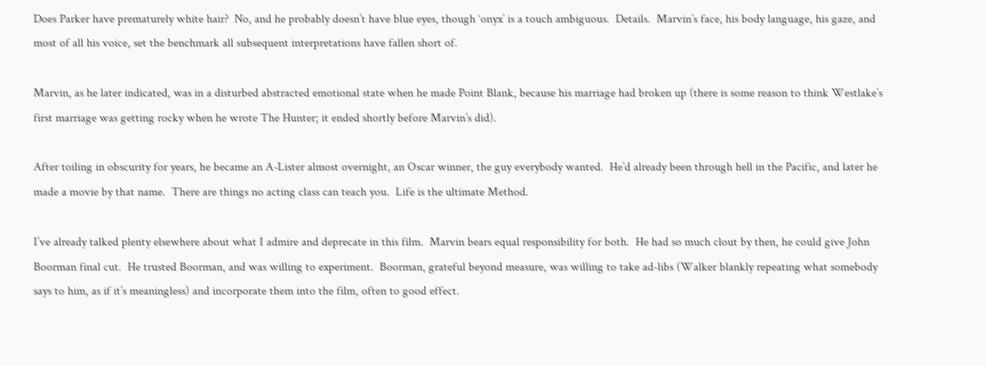Does Parker have prematurely white hair?  No, and he probably doesn’t have blue eyes, though ‘onyx’ is a touch ambiguous.  Details.  Marvin’s face, his body language, his gaze, and most of all his voice, set the benchmark all subsequent interpretations have fallen short of.

Marvin, as he later indicated, was in a disturbed abstracted emotional state when he made Point Blank, because his marriage had broken up (there is some reason to think Westlake’s first marriage was getting rocky when he wrote The Hunter; it ended shortly before Marvin’s did).

After toiling in obscurity for years, he became an A-Lister almost overnight, an Oscar winner, the guy everybody wanted.  He’d already been through hell in the Pacific, and later he made a movie by that name.  There are things no acting class can teach you.  Life is the ultimate Method.

I’ve already talked plenty elsewhere about what I admire and deprecate in this film.  Marvin bears equal responsibility for both.  He had so much clout by then, he could give John Boorman final cut.  He trusted Boorman, and was willing to experiment.  Boorman, grateful beyond measure, was willing to take ad-libs (Walker blankly repeating what somebody says to him, as if it’s meaningless) and incorporate them into the film, often to good effect.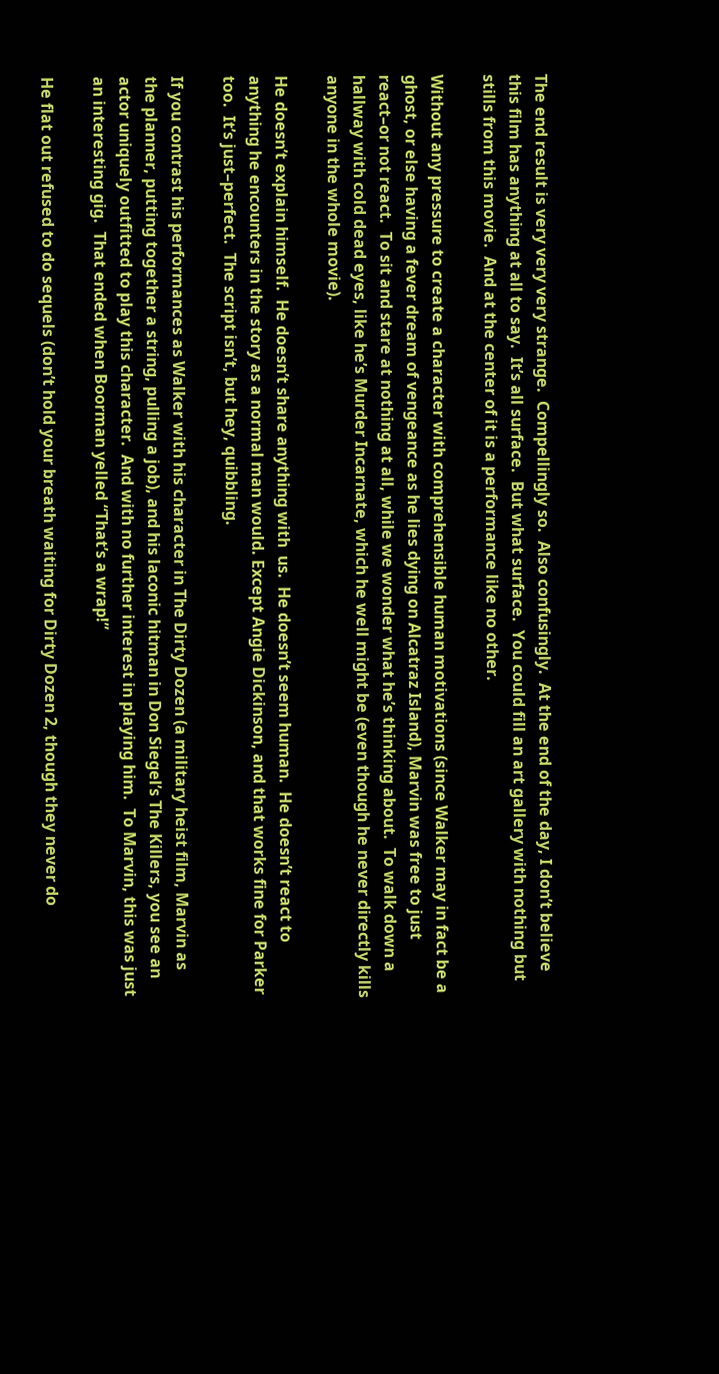The end result is very very very strange.  Compellingly so.  Also confusingly.  At the end of the day, I don’t believe this film has anything at all to say.  It’s all surface.  But what surface.  You could fill an art gallery with nothing but stills from this movie.  And at the center of it is a performance like no other.

Without any pressure to create a character with comprehensible human motivations (since Walker may in fact be a ghost, or else having a fever dream of vengeance as he lies dying on Alcatraz Island), Marvin was free to just react–or not react.  To sit and stare at nothing at all, while we wonder what he’s thinking about.  To walk down a hallway with cold dead eyes, like he’s Murder Incarnate, which he well might be (even though he never directly kills anyone in the whole movie).

He doesn’t explain himself.  He doesn’t share anything with  us.  He doesn’t seem human.  He doesn’t react to anything he encounters in the story as a normal man would. Except Angie Dickinson, and that works fine for Parker too.  It’s just–perfect.  The script isn’t, but hey, quibbling.

If you contrast his performances as Walker with his character in The Dirty Dozen (a military heist film, Marvin as the planner, putting together a string, pulling a job), and his laconic hitman in Don Siegel’s The Killers, you see an actor uniquely outfitted to play this character.  And with no further interest in playing him.  To Marvin, this was just an interesting gig.  That ended when Boorman yelled “That’s a wrap!”

He flat out refused to do sequels (don’t hold your breath waiting for Dirty Dozen 2, though they never do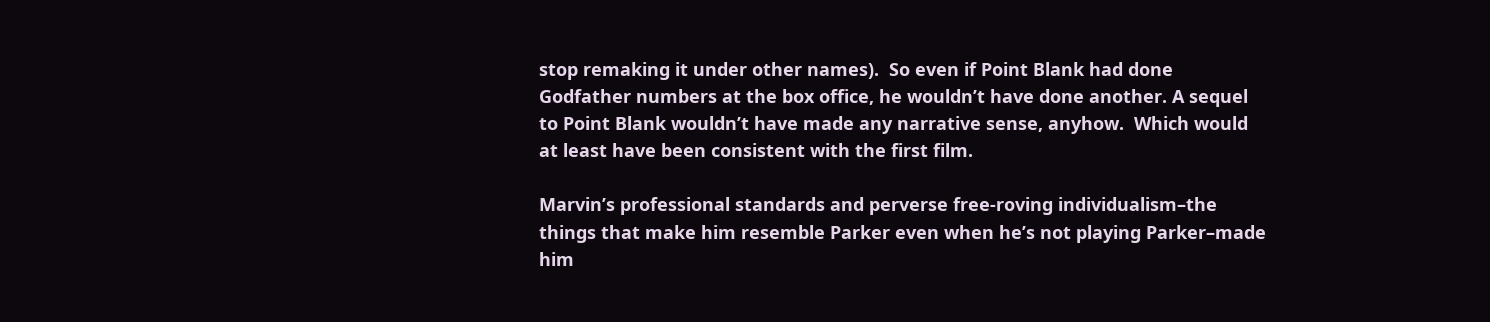stop remaking it under other names).  So even if Point Blank had done Godfather numbers at the box office, he wouldn’t have done another. A sequel to Point Blank wouldn’t have made any narrative sense, anyhow.  Which would at least have been consistent with the first film.

Marvin’s professional standards and perverse free-roving individualism–the things that make him resemble Parker even when he’s not playing Parker–made him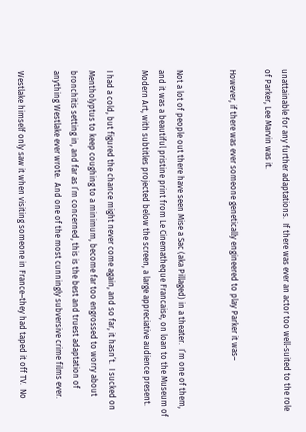unattainable for any further adaptations.  If there was ever an actor too well-suited to the role of Parker, Lee Marvin was it.

However, if there was ever someone genetically engineered to play Parker it was–


Not a lot of people out there have seen Mise a Sac (aka Pillaged) in a theater.  I’m one of them, and it was a beautiful pristine print from Le Cinematheque Francaise, on loan to the Museum of Modern Art, with subtitles projected below the screen, a large appreciative audience present.

I had a cold, but figured the chance might never come again, and so far, it hasn’t.  I sucked on Mentholyptus to keep coughing to a minimum, become far too engrossed to worry about bronchitis setting in, and far as I’m concerned, this is the best and truest adaptation of anything Westlake ever wrote.  And one of the most cunningly subversive crime films ever.

Westlake himself only saw it when visiting someone in France–they had taped it off TV.  No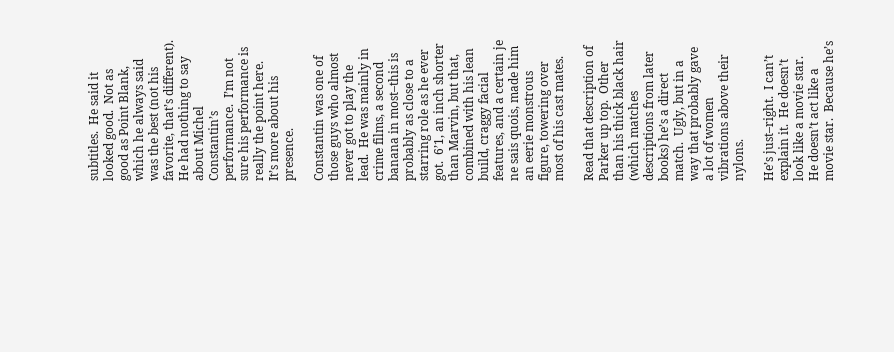subtitles.  He said it looked good.  Not as good as Point Blank, which he always said was the best (not his favorite, that’s different). He had nothing to say about Michel Constantin’s performance.  I’m not sure his performance is really the point here.  It’s more about his presence.

Constantin was one of those guys who almost never got to play the lead.  He was mainly in crime films, a second banana in most–this is probably as close to a starring role as he ever got.  6’1, an inch shorter than Marvin, but that, combined with his lean build, craggy facial features, and a certain je ne sais quois, made him an eerie monstrous figure, towering over most of his cast mates.

Read that description of Parker up top.  Other than his thick black hair (which matches descriptions from later books) he’s a direct match.  Ugly, but in a way that probably gave a lot of women vibrations above their nylons.

He’s just–right.  I can’t explain it.  He doesn’t look like a movie star.  He doesn’t act like a movie star.  Because he’s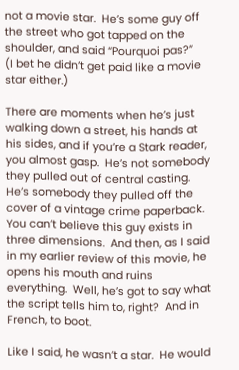not a movie star.  He’s some guy off the street who got tapped on the shoulder, and said “Pourquoi pas?”   (I bet he didn’t get paid like a movie star either.)

There are moments when he’s just walking down a street, his hands at his sides, and if you’re a Stark reader, you almost gasp.  He’s not somebody they pulled out of central casting.  He’s somebody they pulled off the cover of a vintage crime paperback.  You can’t believe this guy exists in three dimensions.  And then, as I said in my earlier review of this movie, he opens his mouth and ruins everything.  Well, he’s got to say what the script tells him to, right?  And in French, to boot.

Like I said, he wasn’t a star.  He would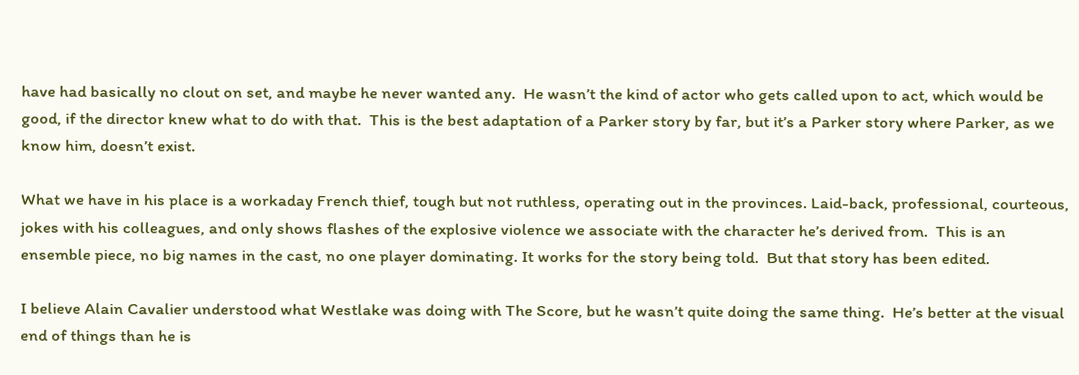have had basically no clout on set, and maybe he never wanted any.  He wasn’t the kind of actor who gets called upon to act, which would be good, if the director knew what to do with that.  This is the best adaptation of a Parker story by far, but it’s a Parker story where Parker, as we know him, doesn’t exist.

What we have in his place is a workaday French thief, tough but not ruthless, operating out in the provinces. Laid-back, professional, courteous, jokes with his colleagues, and only shows flashes of the explosive violence we associate with the character he’s derived from.  This is an ensemble piece, no big names in the cast, no one player dominating. It works for the story being told.  But that story has been edited.

I believe Alain Cavalier understood what Westlake was doing with The Score, but he wasn’t quite doing the same thing.  He’s better at the visual end of things than he is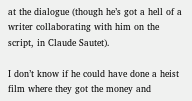at the dialogue (though he’s got a hell of a writer collaborating with him on the script, in Claude Sautet).

I don’t know if he could have done a heist film where they got the money and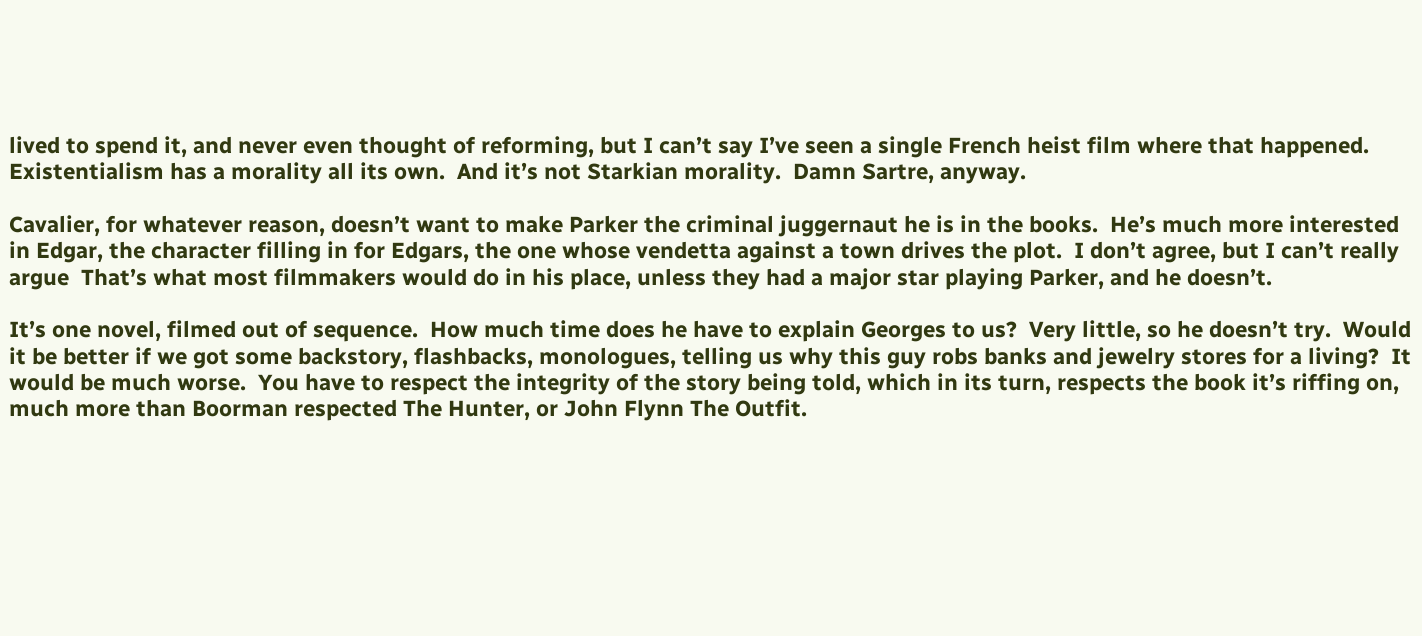lived to spend it, and never even thought of reforming, but I can’t say I’ve seen a single French heist film where that happened.  Existentialism has a morality all its own.  And it’s not Starkian morality.  Damn Sartre, anyway.

Cavalier, for whatever reason, doesn’t want to make Parker the criminal juggernaut he is in the books.  He’s much more interested in Edgar, the character filling in for Edgars, the one whose vendetta against a town drives the plot.  I don’t agree, but I can’t really argue  That’s what most filmmakers would do in his place, unless they had a major star playing Parker, and he doesn’t.

It’s one novel, filmed out of sequence.  How much time does he have to explain Georges to us?  Very little, so he doesn’t try.  Would it be better if we got some backstory, flashbacks, monologues, telling us why this guy robs banks and jewelry stores for a living?  It would be much worse.  You have to respect the integrity of the story being told, which in its turn, respects the book it’s riffing on, much more than Boorman respected The Hunter, or John Flynn The Outfit.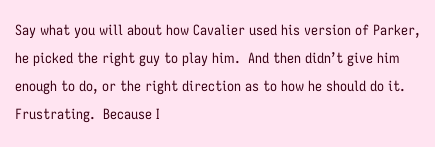Say what you will about how Cavalier used his version of Parker, he picked the right guy to play him.  And then didn’t give him enough to do, or the right direction as to how he should do it.  Frustrating.  Because I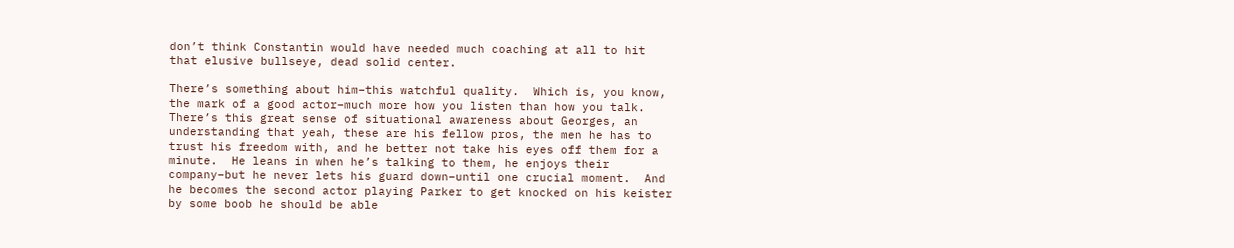don’t think Constantin would have needed much coaching at all to hit that elusive bullseye, dead solid center.

There’s something about him–this watchful quality.  Which is, you know, the mark of a good actor–much more how you listen than how you talk.  There’s this great sense of situational awareness about Georges, an understanding that yeah, these are his fellow pros, the men he has to trust his freedom with, and he better not take his eyes off them for a minute.  He leans in when he’s talking to them, he enjoys their company–but he never lets his guard down–until one crucial moment.  And he becomes the second actor playing Parker to get knocked on his keister by some boob he should be able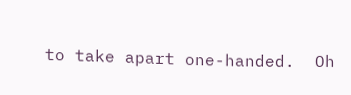to take apart one-handed.  Oh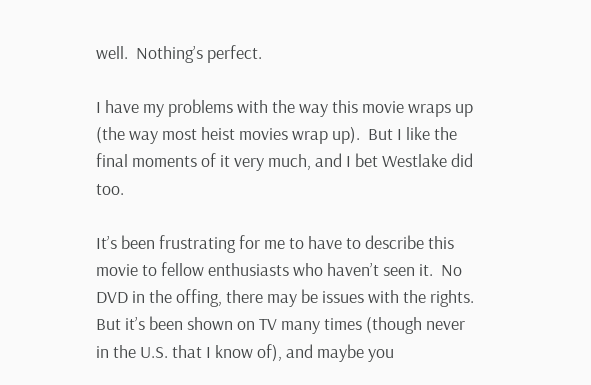well.  Nothing’s perfect.

I have my problems with the way this movie wraps up (the way most heist movies wrap up).  But I like the final moments of it very much, and I bet Westlake did too.

It’s been frustrating for me to have to describe this movie to fellow enthusiasts who haven’t seen it.  No DVD in the offing, there may be issues with the rights.  But it’s been shown on TV many times (though never in the U.S. that I know of), and maybe you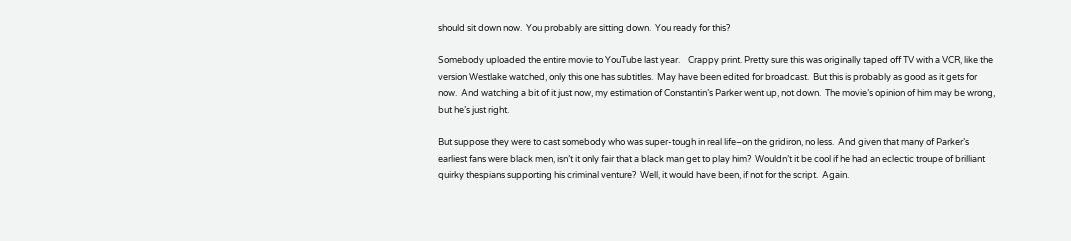should sit down now.  You probably are sitting down.  You ready for this?

Somebody uploaded the entire movie to YouTube last year.    Crappy print. Pretty sure this was originally taped off TV with a VCR, like the version Westlake watched, only this one has subtitles.  May have been edited for broadcast.  But this is probably as good as it gets for now.  And watching a bit of it just now, my estimation of Constantin’s Parker went up, not down.  The movie’s opinion of him may be wrong, but he’s just right.

But suppose they were to cast somebody who was super-tough in real life–on the gridiron, no less.  And given that many of Parker’s earliest fans were black men, isn’t it only fair that a black man get to play him?  Wouldn’t it be cool if he had an eclectic troupe of brilliant quirky thespians supporting his criminal venture?  Well, it would have been, if not for the script.  Again.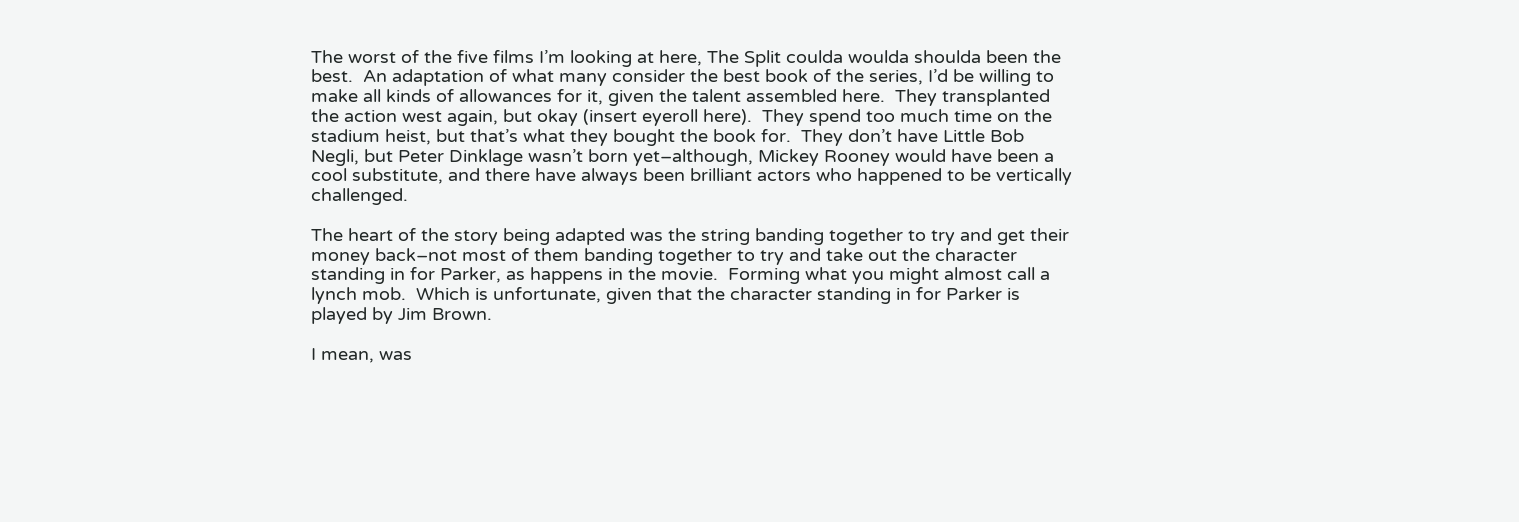The worst of the five films I’m looking at here, The Split coulda woulda shoulda been the best.  An adaptation of what many consider the best book of the series, I’d be willing to make all kinds of allowances for it, given the talent assembled here.  They transplanted the action west again, but okay (insert eyeroll here).  They spend too much time on the stadium heist, but that’s what they bought the book for.  They don’t have Little Bob Negli, but Peter Dinklage wasn’t born yet–although, Mickey Rooney would have been a cool substitute, and there have always been brilliant actors who happened to be vertically challenged.

The heart of the story being adapted was the string banding together to try and get their money back–not most of them banding together to try and take out the character standing in for Parker, as happens in the movie.  Forming what you might almost call a lynch mob.  Which is unfortunate, given that the character standing in for Parker is played by Jim Brown.

I mean, was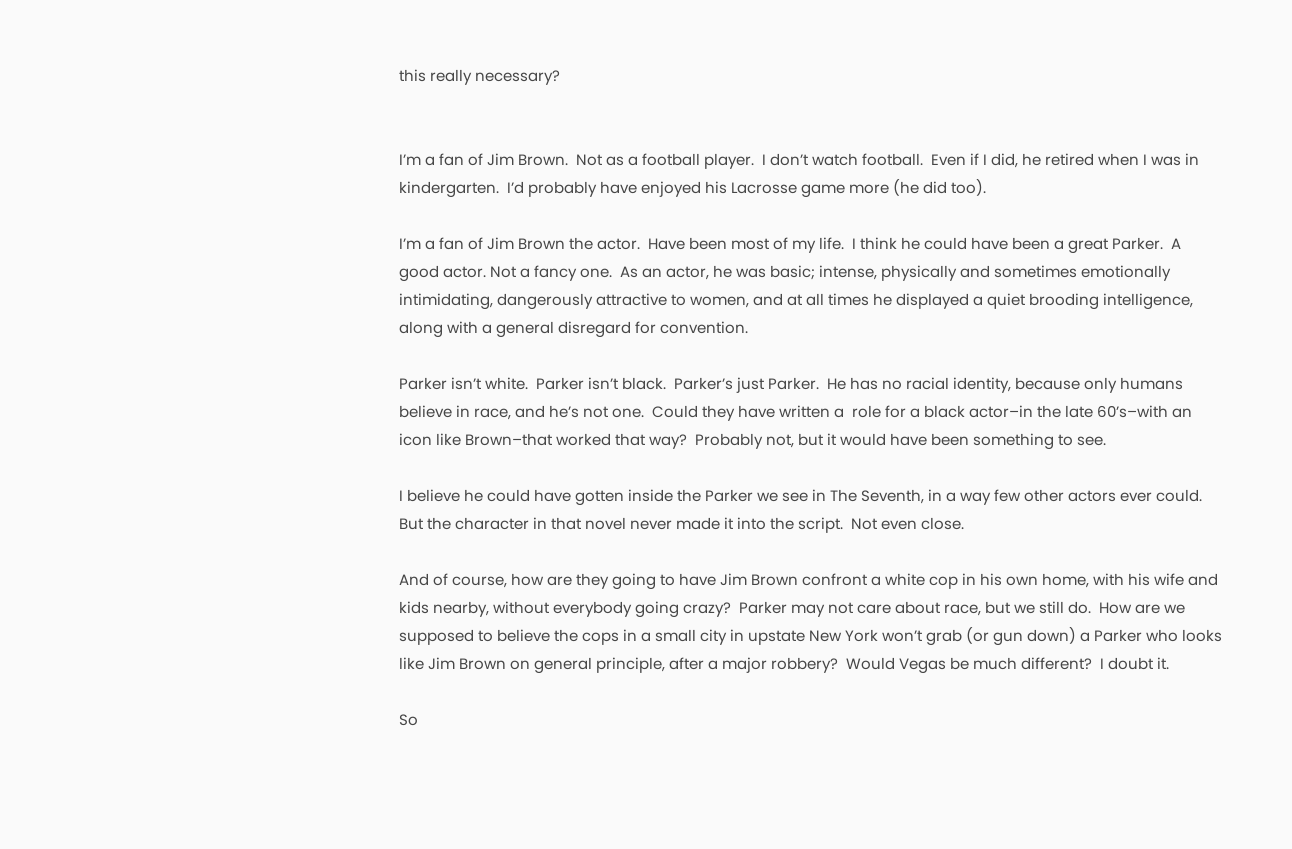this really necessary?


I’m a fan of Jim Brown.  Not as a football player.  I don’t watch football.  Even if I did, he retired when I was in kindergarten.  I’d probably have enjoyed his Lacrosse game more (he did too).

I’m a fan of Jim Brown the actor.  Have been most of my life.  I think he could have been a great Parker.  A good actor. Not a fancy one.  As an actor, he was basic; intense, physically and sometimes emotionally intimidating, dangerously attractive to women, and at all times he displayed a quiet brooding intelligence, along with a general disregard for convention.

Parker isn’t white.  Parker isn’t black.  Parker’s just Parker.  He has no racial identity, because only humans believe in race, and he’s not one.  Could they have written a  role for a black actor–in the late 60’s–with an icon like Brown–that worked that way?  Probably not, but it would have been something to see.

I believe he could have gotten inside the Parker we see in The Seventh, in a way few other actors ever could.  But the character in that novel never made it into the script.  Not even close.

And of course, how are they going to have Jim Brown confront a white cop in his own home, with his wife and kids nearby, without everybody going crazy?  Parker may not care about race, but we still do.  How are we supposed to believe the cops in a small city in upstate New York won’t grab (or gun down) a Parker who looks like Jim Brown on general principle, after a major robbery?  Would Vegas be much different?  I doubt it.

So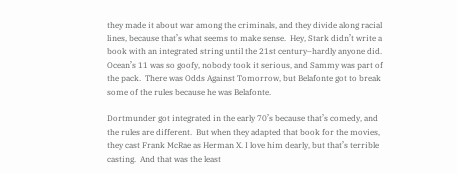they made it about war among the criminals, and they divide along racial lines, because that’s what seems to make sense.  Hey, Stark didn’t write a book with an integrated string until the 21st century–hardly anyone did.  Ocean’s 11 was so goofy, nobody took it serious, and Sammy was part of the pack.  There was Odds Against Tomorrow, but Belafonte got to break some of the rules because he was Belafonte.

Dortmunder got integrated in the early 70’s because that’s comedy, and the rules are different.  But when they adapted that book for the movies, they cast Frank McRae as Herman X. I love him dearly, but that’s terrible casting.  And that was the least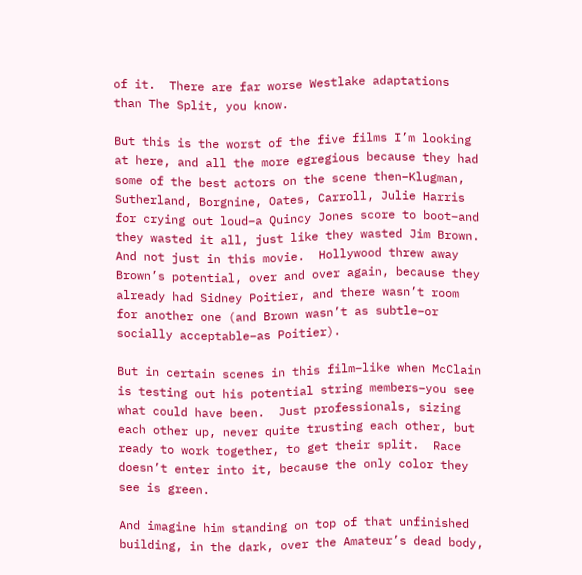of it.  There are far worse Westlake adaptations than The Split, you know.

But this is the worst of the five films I’m looking at here, and all the more egregious because they had some of the best actors on the scene then–Klugman, Sutherland, Borgnine, Oates, Carroll, Julie Harris for crying out loud–a Quincy Jones score to boot–and they wasted it all, just like they wasted Jim Brown.  And not just in this movie.  Hollywood threw away Brown’s potential, over and over again, because they already had Sidney Poitier, and there wasn’t room for another one (and Brown wasn’t as subtle–or socially acceptable–as Poitier).

But in certain scenes in this film–like when McClain is testing out his potential string members–you see what could have been.  Just professionals, sizing each other up, never quite trusting each other, but ready to work together, to get their split.  Race doesn’t enter into it, because the only color they see is green.

And imagine him standing on top of that unfinished building, in the dark, over the Amateur’s dead body,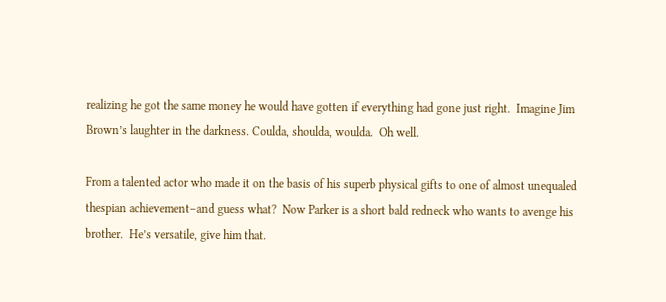realizing he got the same money he would have gotten if everything had gone just right.  Imagine Jim Brown’s laughter in the darkness. Coulda, shoulda, woulda.  Oh well.

From a talented actor who made it on the basis of his superb physical gifts to one of almost unequaled thespian achievement–and guess what?  Now Parker is a short bald redneck who wants to avenge his brother.  He’s versatile, give him that.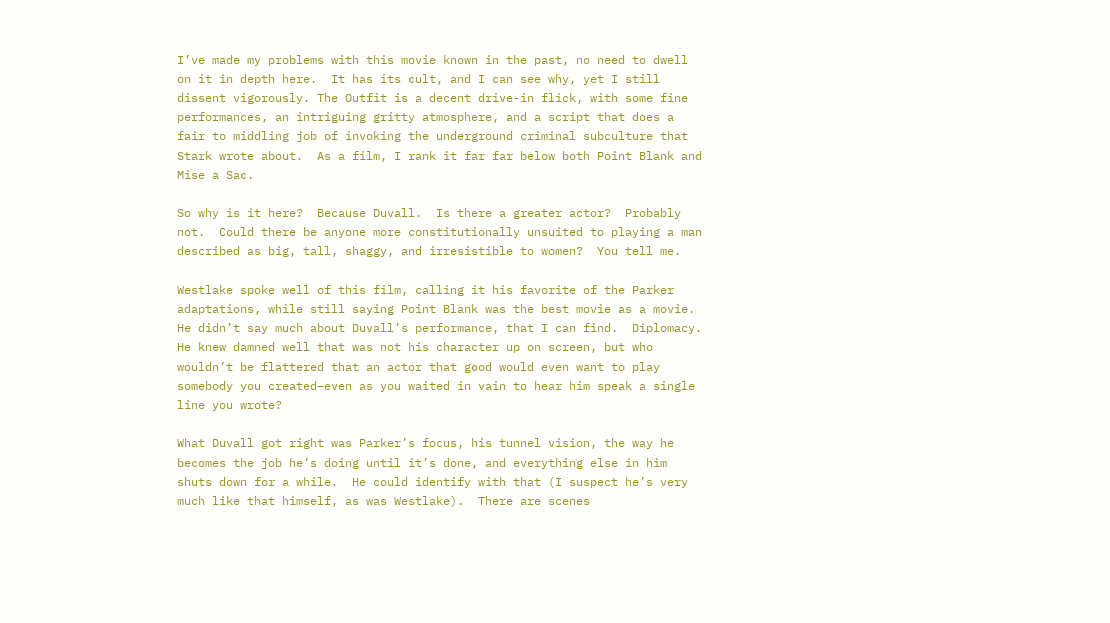I’ve made my problems with this movie known in the past, no need to dwell on it in depth here.  It has its cult, and I can see why, yet I still dissent vigorously. The Outfit is a decent drive-in flick, with some fine performances, an intriguing gritty atmosphere, and a script that does a fair to middling job of invoking the underground criminal subculture that Stark wrote about.  As a film, I rank it far far below both Point Blank and Mise a Sac.

So why is it here?  Because Duvall.  Is there a greater actor?  Probably not.  Could there be anyone more constitutionally unsuited to playing a man described as big, tall, shaggy, and irresistible to women?  You tell me.

Westlake spoke well of this film, calling it his favorite of the Parker adaptations, while still saying Point Blank was the best movie as a movie.  He didn’t say much about Duvall’s performance, that I can find.  Diplomacy.  He knew damned well that was not his character up on screen, but who wouldn’t be flattered that an actor that good would even want to play somebody you created–even as you waited in vain to hear him speak a single line you wrote?

What Duvall got right was Parker’s focus, his tunnel vision, the way he becomes the job he’s doing until it’s done, and everything else in him shuts down for a while.  He could identify with that (I suspect he’s very much like that himself, as was Westlake).  There are scenes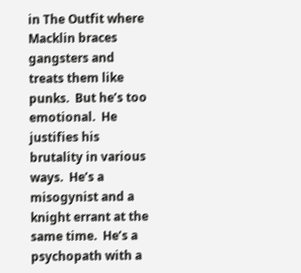in The Outfit where Macklin braces gangsters and treats them like punks.  But he’s too emotional.  He justifies his brutality in various ways.  He’s a misogynist and a knight errant at the same time.  He’s a psychopath with a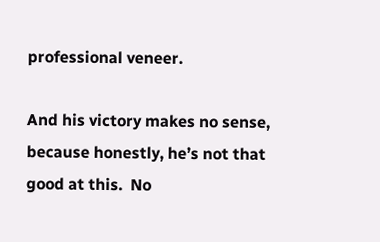professional veneer.

And his victory makes no sense, because honestly, he’s not that good at this.  No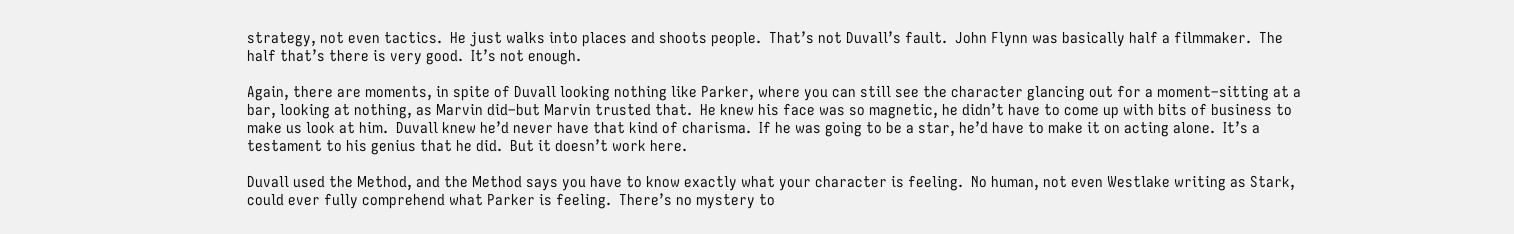strategy, not even tactics.  He just walks into places and shoots people.  That’s not Duvall’s fault.  John Flynn was basically half a filmmaker.  The half that’s there is very good.  It’s not enough.

Again, there are moments, in spite of Duvall looking nothing like Parker, where you can still see the character glancing out for a moment–sitting at a bar, looking at nothing, as Marvin did–but Marvin trusted that.  He knew his face was so magnetic, he didn’t have to come up with bits of business to make us look at him.  Duvall knew he’d never have that kind of charisma.  If he was going to be a star, he’d have to make it on acting alone.  It’s a testament to his genius that he did.  But it doesn’t work here.

Duvall used the Method, and the Method says you have to know exactly what your character is feeling.  No human, not even Westlake writing as Stark, could ever fully comprehend what Parker is feeling.  There’s no mystery to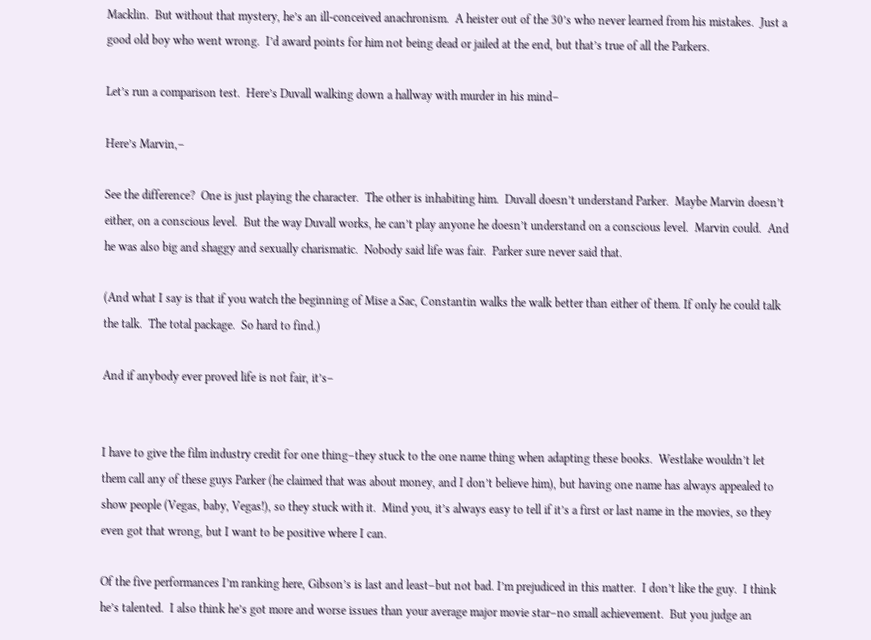Macklin.  But without that mystery, he’s an ill-conceived anachronism.  A heister out of the 30’s who never learned from his mistakes.  Just a good old boy who went wrong.  I’d award points for him not being dead or jailed at the end, but that’s true of all the Parkers.

Let’s run a comparison test.  Here’s Duvall walking down a hallway with murder in his mind–

Here’s Marvin,–

See the difference?  One is just playing the character.  The other is inhabiting him.  Duvall doesn’t understand Parker.  Maybe Marvin doesn’t either, on a conscious level.  But the way Duvall works, he can’t play anyone he doesn’t understand on a conscious level.  Marvin could.  And he was also big and shaggy and sexually charismatic.  Nobody said life was fair.  Parker sure never said that.

(And what I say is that if you watch the beginning of Mise a Sac, Constantin walks the walk better than either of them. If only he could talk the talk.  The total package.  So hard to find.)

And if anybody ever proved life is not fair, it’s–


I have to give the film industry credit for one thing–they stuck to the one name thing when adapting these books.  Westlake wouldn’t let them call any of these guys Parker (he claimed that was about money, and I don’t believe him), but having one name has always appealed to show people (Vegas, baby, Vegas!), so they stuck with it.  Mind you, it’s always easy to tell if it’s a first or last name in the movies, so they even got that wrong, but I want to be positive where I can.

Of the five performances I’m ranking here, Gibson’s is last and least–but not bad. I’m prejudiced in this matter.  I don’t like the guy.  I think he’s talented.  I also think he’s got more and worse issues than your average major movie star–no small achievement.  But you judge an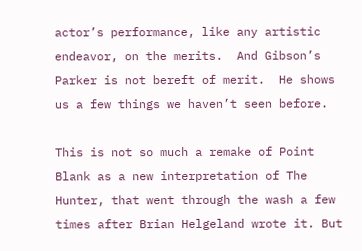actor’s performance, like any artistic endeavor, on the merits.  And Gibson’s Parker is not bereft of merit.  He shows us a few things we haven’t seen before.

This is not so much a remake of Point Blank as a new interpretation of The Hunter, that went through the wash a few times after Brian Helgeland wrote it. But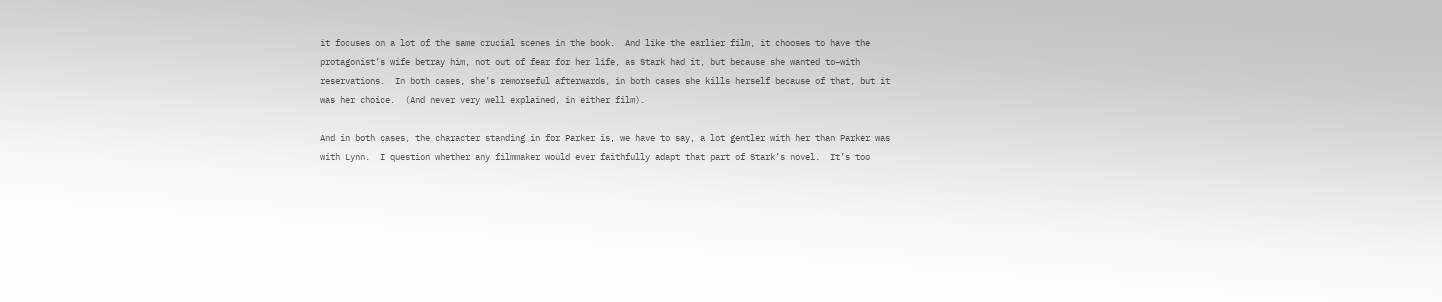it focuses on a lot of the same crucial scenes in the book.  And like the earlier film, it chooses to have the protagonist’s wife betray him, not out of fear for her life, as Stark had it, but because she wanted to–with reservations.  In both cases, she’s remorseful afterwards, in both cases she kills herself because of that, but it was her choice.  (And never very well explained, in either film).

And in both cases, the character standing in for Parker is, we have to say, a lot gentler with her than Parker was with Lynn.  I question whether any filmmaker would ever faithfully adapt that part of Stark’s novel.  It’s too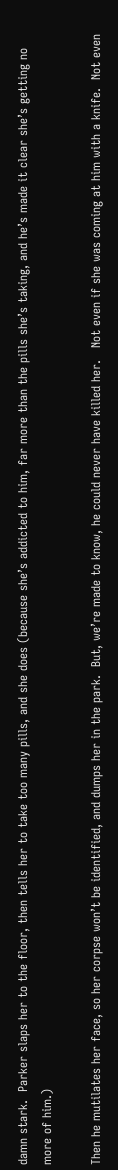damn stark.  Parker slaps her to the floor, then tells her to take too many pills, and she does (because she’s addicted to him, far more than the pills she’s taking, and he’s made it clear she’s getting no more of him.)

Then he mutilates her face, so her corpse won’t be identified, and dumps her in the park.  But, we’re made to know, he could never have killed her.   Not even if she was coming at him with a knife.  Not even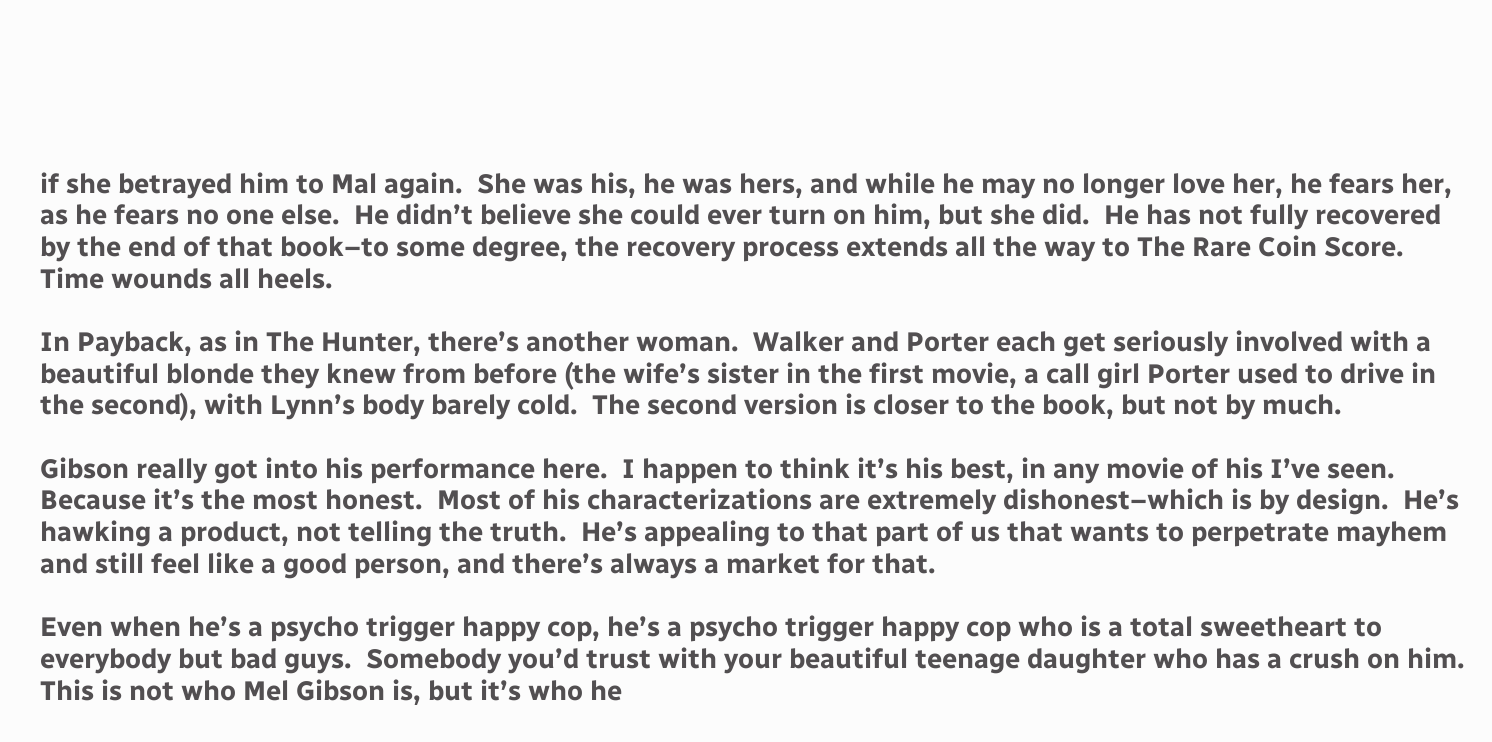if she betrayed him to Mal again.  She was his, he was hers, and while he may no longer love her, he fears her, as he fears no one else.  He didn’t believe she could ever turn on him, but she did.  He has not fully recovered by the end of that book–to some degree, the recovery process extends all the way to The Rare Coin Score. Time wounds all heels.

In Payback, as in The Hunter, there’s another woman.  Walker and Porter each get seriously involved with a beautiful blonde they knew from before (the wife’s sister in the first movie, a call girl Porter used to drive in the second), with Lynn’s body barely cold.  The second version is closer to the book, but not by much.

Gibson really got into his performance here.  I happen to think it’s his best, in any movie of his I’ve seen.  Because it’s the most honest.  Most of his characterizations are extremely dishonest–which is by design.  He’s hawking a product, not telling the truth.  He’s appealing to that part of us that wants to perpetrate mayhem and still feel like a good person, and there’s always a market for that.

Even when he’s a psycho trigger happy cop, he’s a psycho trigger happy cop who is a total sweetheart to everybody but bad guys.  Somebody you’d trust with your beautiful teenage daughter who has a crush on him.  This is not who Mel Gibson is, but it’s who he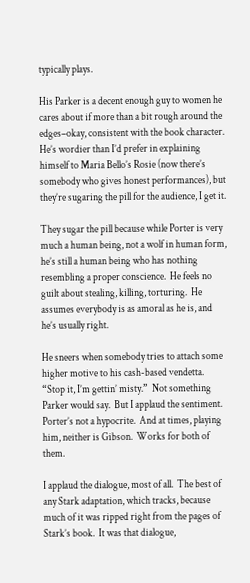typically plays.

His Parker is a decent enough guy to women he cares about if more than a bit rough around the edges–okay, consistent with the book character.  He’s wordier than I’d prefer in explaining himself to Maria Bello’s Rosie (now there’s somebody who gives honest performances), but they’re sugaring the pill for the audience, I get it.

They sugar the pill because while Porter is very  much a human being, not a wolf in human form, he’s still a human being who has nothing resembling a proper conscience.  He feels no guilt about stealing, killing, torturing.  He assumes everybody is as amoral as he is, and he’s usually right.

He sneers when somebody tries to attach some higher motive to his cash-based vendetta.  “Stop it, I’m gettin’ misty.”  Not something Parker would say.  But I applaud the sentiment.  Porter’s not a hypocrite.  And at times, playing him, neither is Gibson.  Works for both of them.

I applaud the dialogue, most of all.  The best of any Stark adaptation, which tracks, because much of it was ripped right from the pages of Stark’s book.  It was that dialogue,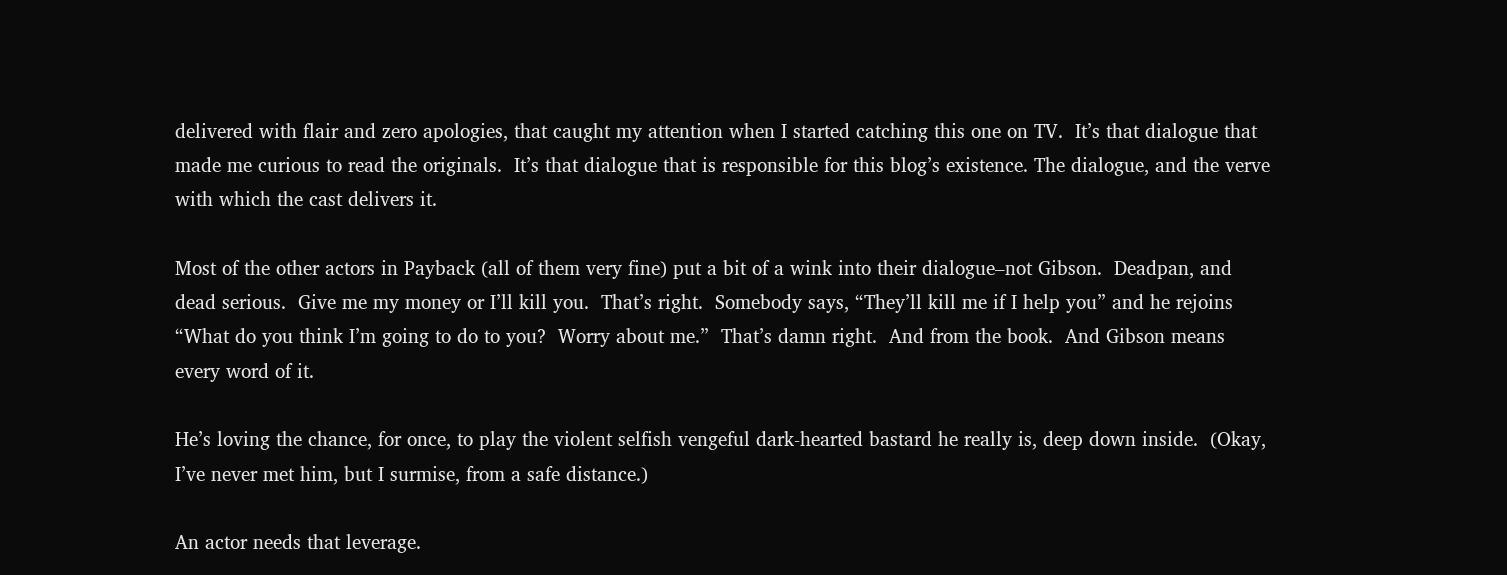delivered with flair and zero apologies, that caught my attention when I started catching this one on TV.  It’s that dialogue that made me curious to read the originals.  It’s that dialogue that is responsible for this blog’s existence. The dialogue, and the verve with which the cast delivers it.

Most of the other actors in Payback (all of them very fine) put a bit of a wink into their dialogue–not Gibson.  Deadpan, and dead serious.  Give me my money or I’ll kill you.  That’s right.  Somebody says, “They’ll kill me if I help you” and he rejoins “What do you think I’m going to do to you?  Worry about me.”  That’s damn right.  And from the book.  And Gibson means every word of it.

He’s loving the chance, for once, to play the violent selfish vengeful dark-hearted bastard he really is, deep down inside.  (Okay, I’ve never met him, but I surmise, from a safe distance.)

An actor needs that leverage.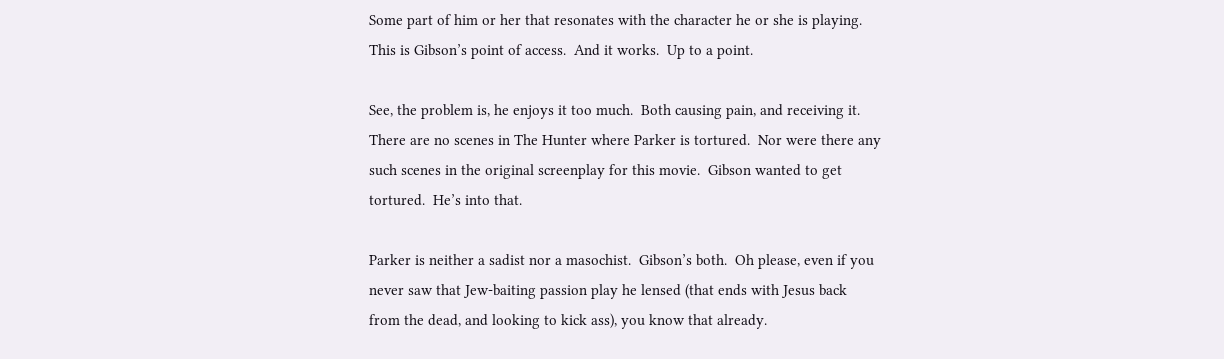Some part of him or her that resonates with the character he or she is playing.  This is Gibson’s point of access.  And it works.  Up to a point.

See, the problem is, he enjoys it too much.  Both causing pain, and receiving it.  There are no scenes in The Hunter where Parker is tortured.  Nor were there any such scenes in the original screenplay for this movie.  Gibson wanted to get tortured.  He’s into that.

Parker is neither a sadist nor a masochist.  Gibson’s both.  Oh please, even if you never saw that Jew-baiting passion play he lensed (that ends with Jesus back from the dead, and looking to kick ass), you know that already.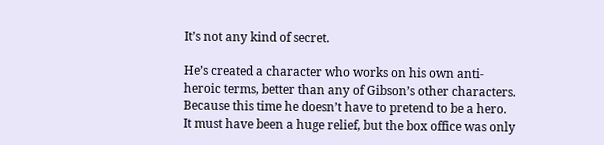It’s not any kind of secret.

He’s created a character who works on his own anti-heroic terms, better than any of Gibson’s other characters.  Because this time he doesn’t have to pretend to be a hero.  It must have been a huge relief, but the box office was only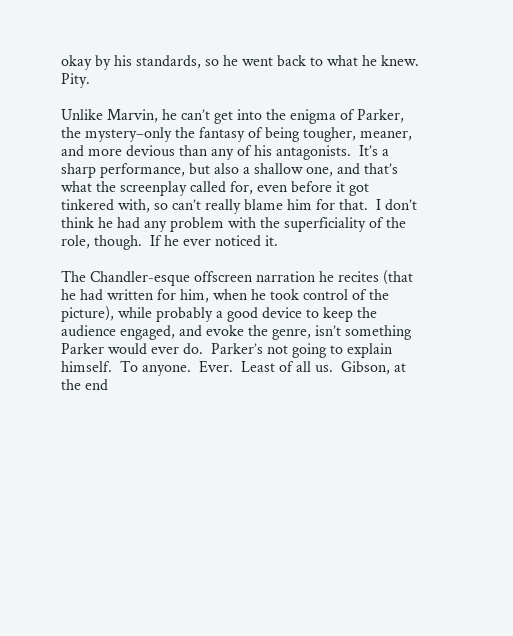okay by his standards, so he went back to what he knew.  Pity.

Unlike Marvin, he can’t get into the enigma of Parker, the mystery–only the fantasy of being tougher, meaner, and more devious than any of his antagonists.  It’s a sharp performance, but also a shallow one, and that’s what the screenplay called for, even before it got tinkered with, so can’t really blame him for that.  I don’t think he had any problem with the superficiality of the role, though.  If he ever noticed it.

The Chandler-esque offscreen narration he recites (that he had written for him, when he took control of the picture), while probably a good device to keep the audience engaged, and evoke the genre, isn’t something Parker would ever do.  Parker’s not going to explain himself.  To anyone.  Ever.  Least of all us.  Gibson, at the end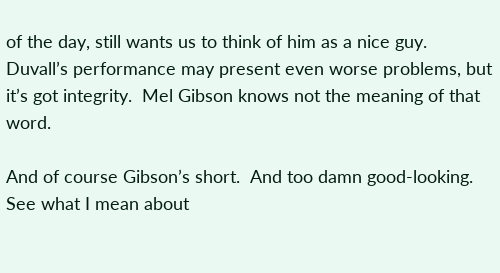of the day, still wants us to think of him as a nice guy.  Duvall’s performance may present even worse problems, but it’s got integrity.  Mel Gibson knows not the meaning of that word.

And of course Gibson’s short.  And too damn good-looking.  See what I mean about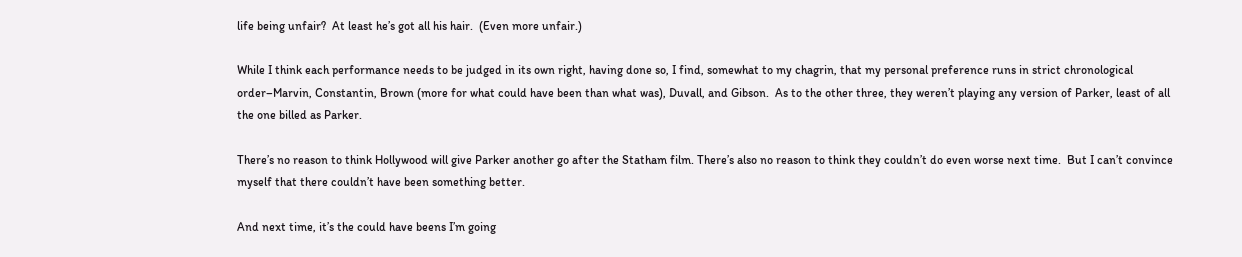life being unfair?  At least he’s got all his hair.  (Even more unfair.)

While I think each performance needs to be judged in its own right, having done so, I find, somewhat to my chagrin, that my personal preference runs in strict chronological order–Marvin, Constantin, Brown (more for what could have been than what was), Duvall, and Gibson.  As to the other three, they weren’t playing any version of Parker, least of all the one billed as Parker.

There’s no reason to think Hollywood will give Parker another go after the Statham film. There’s also no reason to think they couldn’t do even worse next time.  But I can’t convince myself that there couldn’t have been something better.

And next time, it’s the could have beens I’m going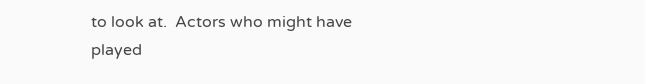to look at.  Actors who might have played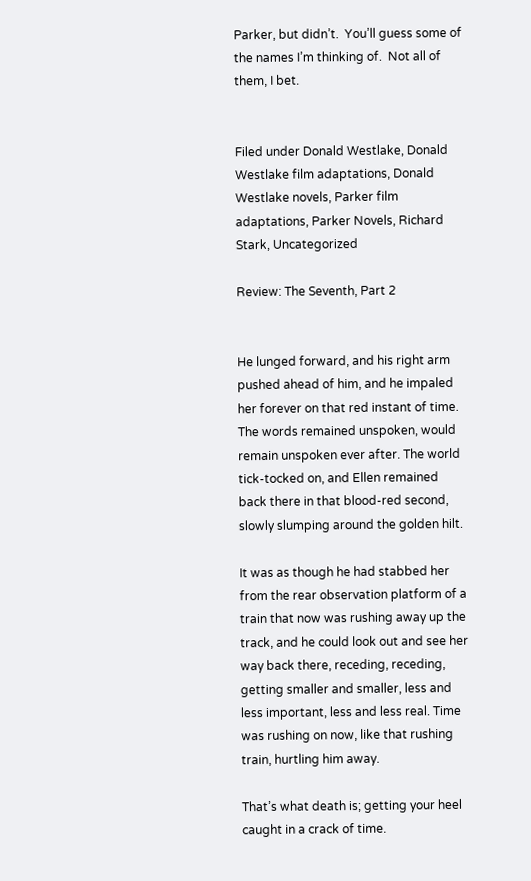Parker, but didn’t.  You’ll guess some of the names I’m thinking of.  Not all of them, I bet.


Filed under Donald Westlake, Donald Westlake film adaptations, Donald Westlake novels, Parker film adaptations, Parker Novels, Richard Stark, Uncategorized

Review: The Seventh, Part 2


He lunged forward, and his right arm pushed ahead of him, and he impaled her forever on that red instant of time. The words remained unspoken, would remain unspoken ever after. The world tick-tocked on, and Ellen remained back there in that blood-red second, slowly slumping around the golden hilt.

It was as though he had stabbed her from the rear observation platform of a train that now was rushing away up the track, and he could look out and see her way back there, receding, receding, getting smaller and smaller, less and less important, less and less real. Time was rushing on now, like that rushing train, hurtling him away.

That’s what death is; getting your heel caught in a crack of time.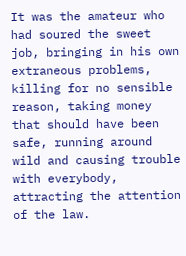It was the amateur who had soured the sweet job, bringing in his own extraneous problems, killing for no sensible reason, taking money that should have been safe, running around wild and causing trouble with everybody, attracting the attention of the law.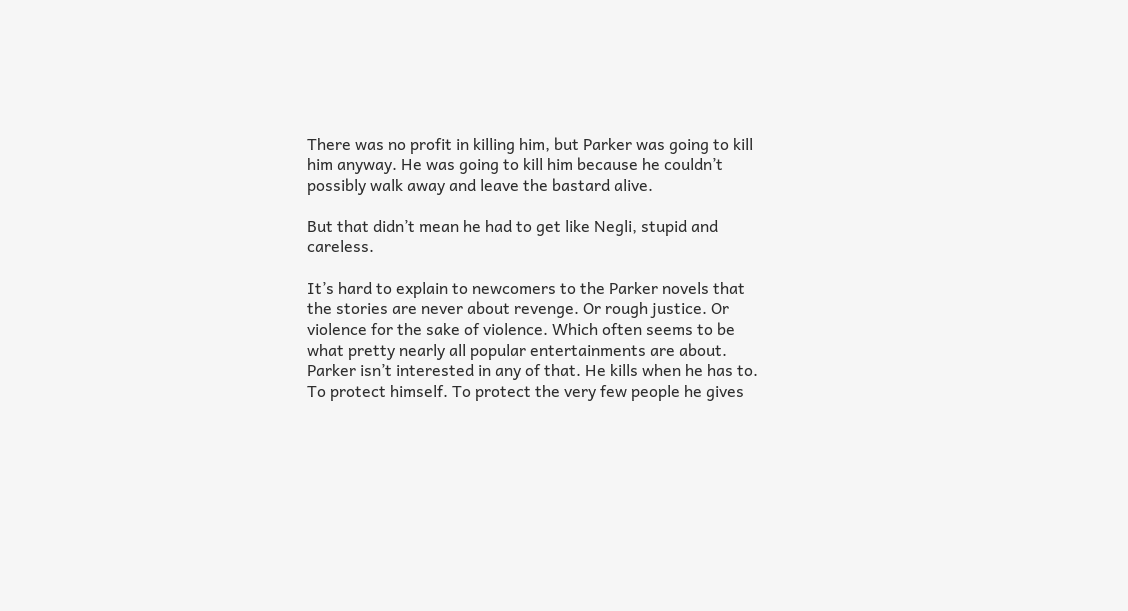There was no profit in killing him, but Parker was going to kill him anyway. He was going to kill him because he couldn’t possibly walk away and leave the bastard alive.

But that didn’t mean he had to get like Negli, stupid and careless.

It’s hard to explain to newcomers to the Parker novels that the stories are never about revenge. Or rough justice. Or violence for the sake of violence. Which often seems to be what pretty nearly all popular entertainments are about. Parker isn’t interested in any of that. He kills when he has to. To protect himself. To protect the very few people he gives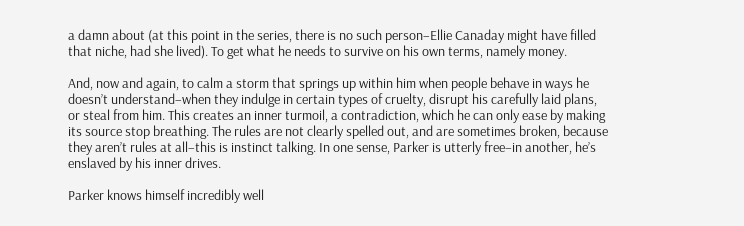a damn about (at this point in the series, there is no such person–Ellie Canaday might have filled that niche, had she lived). To get what he needs to survive on his own terms, namely money.

And, now and again, to calm a storm that springs up within him when people behave in ways he doesn’t understand–when they indulge in certain types of cruelty, disrupt his carefully laid plans, or steal from him. This creates an inner turmoil, a contradiction, which he can only ease by making its source stop breathing. The rules are not clearly spelled out, and are sometimes broken, because they aren’t rules at all–this is instinct talking. In one sense, Parker is utterly free–in another, he’s enslaved by his inner drives.

Parker knows himself incredibly well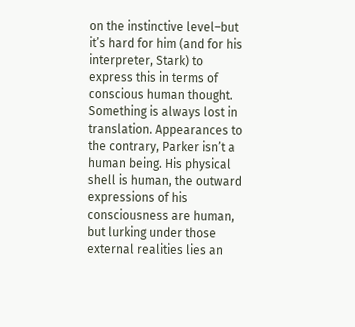on the instinctive level–but it’s hard for him (and for his interpreter, Stark) to express this in terms of conscious human thought. Something is always lost in translation. Appearances to the contrary, Parker isn’t a human being. His physical shell is human, the outward expressions of his consciousness are human, but lurking under those external realities lies an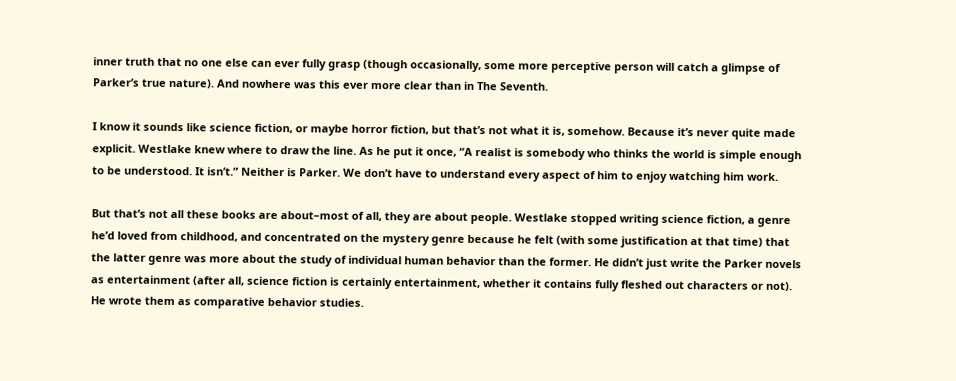inner truth that no one else can ever fully grasp (though occasionally, some more perceptive person will catch a glimpse of Parker’s true nature). And nowhere was this ever more clear than in The Seventh.

I know it sounds like science fiction, or maybe horror fiction, but that’s not what it is, somehow. Because it’s never quite made explicit. Westlake knew where to draw the line. As he put it once, “A realist is somebody who thinks the world is simple enough to be understood. It isn’t.” Neither is Parker. We don’t have to understand every aspect of him to enjoy watching him work.

But that’s not all these books are about–most of all, they are about people. Westlake stopped writing science fiction, a genre he’d loved from childhood, and concentrated on the mystery genre because he felt (with some justification at that time) that the latter genre was more about the study of individual human behavior than the former. He didn’t just write the Parker novels as entertainment (after all, science fiction is certainly entertainment, whether it contains fully fleshed out characters or not). He wrote them as comparative behavior studies.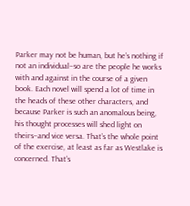Parker may not be human, but he’s nothing if not an individual–so are the people he works with and against in the course of a given book. Each novel will spend a lot of time in the heads of these other characters, and because Parker is such an anomalous being, his thought processes will shed light on theirs–and vice versa. That’s the whole point of the exercise, at least as far as Westlake is concerned. That’s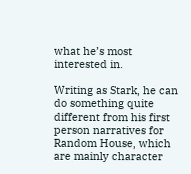what he’s most interested in.

Writing as Stark, he can do something quite different from his first person narratives for Random House, which are mainly character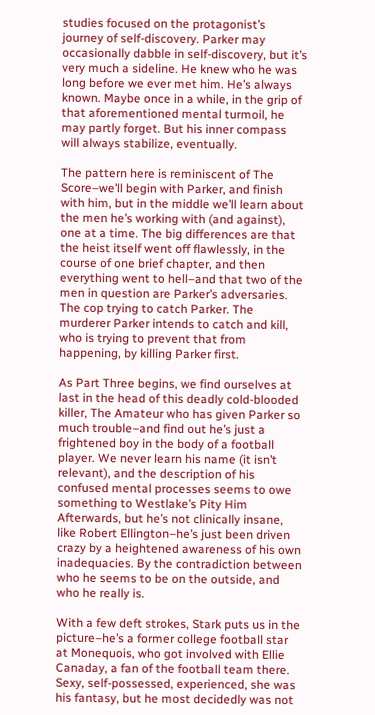studies focused on the protagonist’s journey of self-discovery. Parker may occasionally dabble in self-discovery, but it’s very much a sideline. He knew who he was long before we ever met him. He’s always known. Maybe once in a while, in the grip of that aforementioned mental turmoil, he may partly forget. But his inner compass will always stabilize, eventually.

The pattern here is reminiscent of The Score–we’ll begin with Parker, and finish with him, but in the middle we’ll learn about the men he’s working with (and against), one at a time. The big differences are that the heist itself went off flawlessly, in the course of one brief chapter, and then everything went to hell–and that two of the men in question are Parker’s adversaries. The cop trying to catch Parker. The murderer Parker intends to catch and kill, who is trying to prevent that from happening, by killing Parker first.

As Part Three begins, we find ourselves at last in the head of this deadly cold-blooded killer, The Amateur who has given Parker so much trouble–and find out he’s just a frightened boy in the body of a football player. We never learn his name (it isn’t relevant), and the description of his confused mental processes seems to owe something to Westlake’s Pity Him Afterwards, but he’s not clinically insane, like Robert Ellington–he’s just been driven crazy by a heightened awareness of his own inadequacies. By the contradiction between who he seems to be on the outside, and who he really is.

With a few deft strokes, Stark puts us in the picture–he’s a former college football star at Monequois, who got involved with Ellie Canaday, a fan of the football team there. Sexy, self-possessed, experienced, she was his fantasy, but he most decidedly was not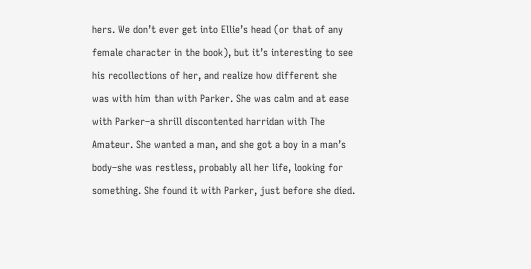hers. We don’t ever get into Ellie’s head (or that of any female character in the book), but it’s interesting to see his recollections of her, and realize how different she was with him than with Parker. She was calm and at ease with Parker–a shrill discontented harridan with The Amateur. She wanted a man, and she got a boy in a man’s body–she was restless, probably all her life, looking for something. She found it with Parker, just before she died.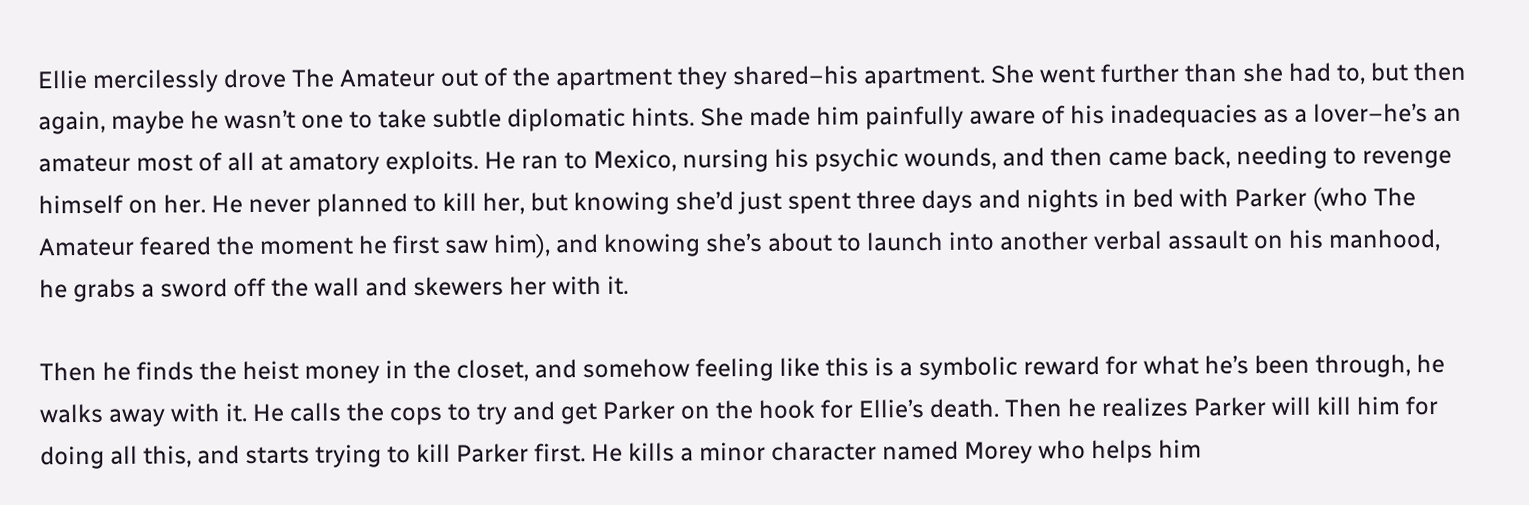Ellie mercilessly drove The Amateur out of the apartment they shared–his apartment. She went further than she had to, but then again, maybe he wasn’t one to take subtle diplomatic hints. She made him painfully aware of his inadequacies as a lover–he’s an amateur most of all at amatory exploits. He ran to Mexico, nursing his psychic wounds, and then came back, needing to revenge himself on her. He never planned to kill her, but knowing she’d just spent three days and nights in bed with Parker (who The Amateur feared the moment he first saw him), and knowing she’s about to launch into another verbal assault on his manhood, he grabs a sword off the wall and skewers her with it.

Then he finds the heist money in the closet, and somehow feeling like this is a symbolic reward for what he’s been through, he walks away with it. He calls the cops to try and get Parker on the hook for Ellie’s death. Then he realizes Parker will kill him for doing all this, and starts trying to kill Parker first. He kills a minor character named Morey who helps him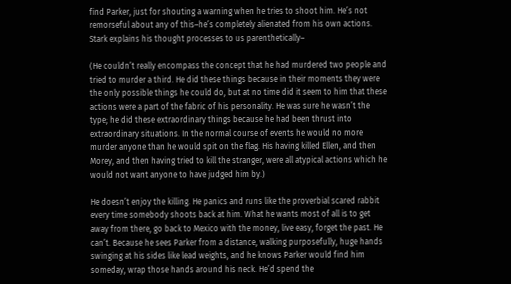find Parker, just for shouting a warning when he tries to shoot him. He’s not remorseful about any of this–he’s completely alienated from his own actions. Stark explains his thought processes to us parenthetically–

(He couldn’t really encompass the concept that he had murdered two people and tried to murder a third. He did these things because in their moments they were the only possible things he could do, but at no time did it seem to him that these actions were a part of the fabric of his personality. He was sure he wasn’t the type; he did these extraordinary things because he had been thrust into extraordinary situations. In the normal course of events he would no more murder anyone than he would spit on the flag. His having killed Ellen, and then Morey, and then having tried to kill the stranger, were all atypical actions which he would not want anyone to have judged him by.)

He doesn’t enjoy the killing. He panics and runs like the proverbial scared rabbit every time somebody shoots back at him. What he wants most of all is to get away from there, go back to Mexico with the money, live easy, forget the past. He can’t. Because he sees Parker from a distance, walking purposefully, huge hands swinging at his sides like lead weights, and he knows Parker would find him someday, wrap those hands around his neck. He’d spend the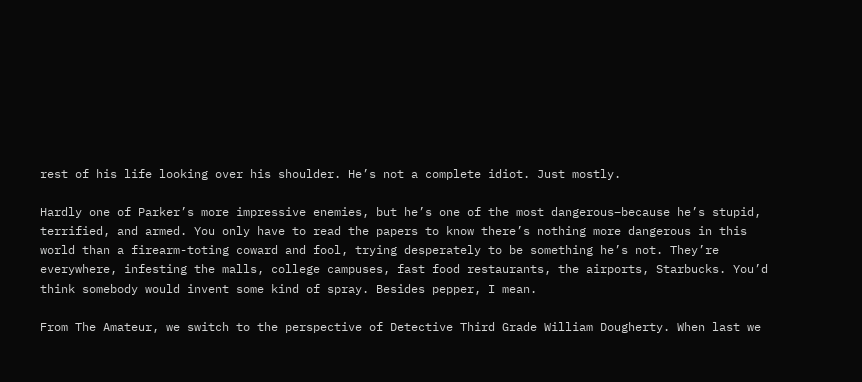rest of his life looking over his shoulder. He’s not a complete idiot. Just mostly.

Hardly one of Parker’s more impressive enemies, but he’s one of the most dangerous–because he’s stupid, terrified, and armed. You only have to read the papers to know there’s nothing more dangerous in this world than a firearm-toting coward and fool, trying desperately to be something he’s not. They’re everywhere, infesting the malls, college campuses, fast food restaurants, the airports, Starbucks. You’d think somebody would invent some kind of spray. Besides pepper, I mean.

From The Amateur, we switch to the perspective of Detective Third Grade William Dougherty. When last we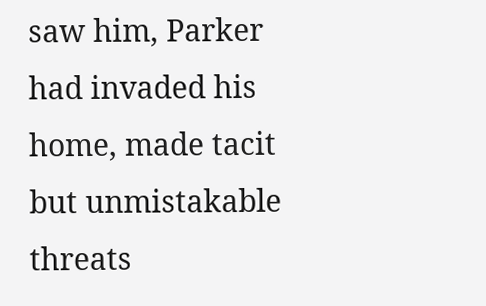saw him, Parker had invaded his home, made tacit but unmistakable threats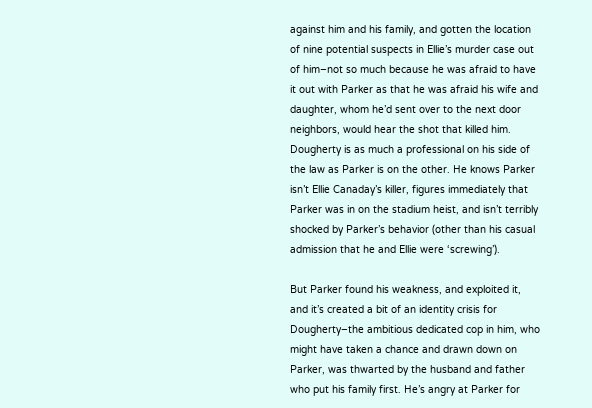against him and his family, and gotten the location of nine potential suspects in Ellie’s murder case out of him–not so much because he was afraid to have it out with Parker as that he was afraid his wife and daughter, whom he’d sent over to the next door neighbors, would hear the shot that killed him. Dougherty is as much a professional on his side of the law as Parker is on the other. He knows Parker isn’t Ellie Canaday’s killer, figures immediately that Parker was in on the stadium heist, and isn’t terribly shocked by Parker’s behavior (other than his casual admission that he and Ellie were ‘screwing’).

But Parker found his weakness, and exploited it, and it’s created a bit of an identity crisis for Dougherty–the ambitious dedicated cop in him, who might have taken a chance and drawn down on Parker, was thwarted by the husband and father who put his family first. He’s angry at Parker for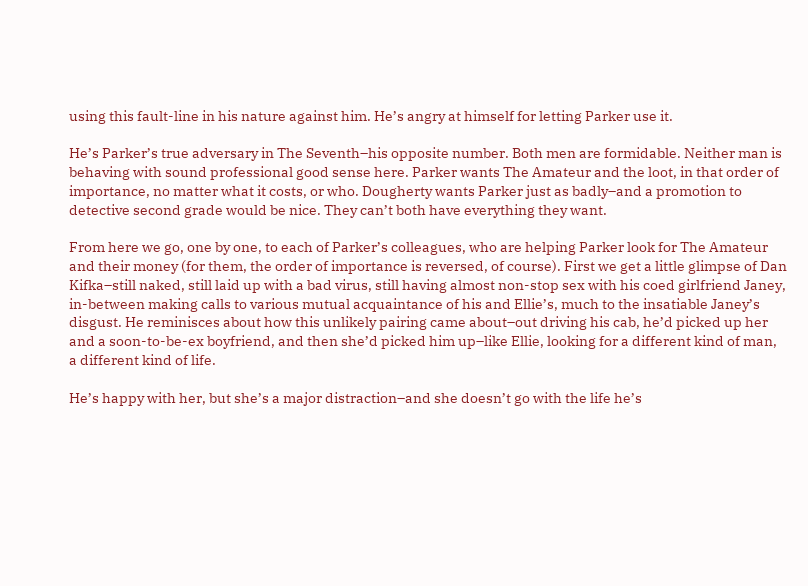using this fault-line in his nature against him. He’s angry at himself for letting Parker use it.

He’s Parker’s true adversary in The Seventh–his opposite number. Both men are formidable. Neither man is behaving with sound professional good sense here. Parker wants The Amateur and the loot, in that order of importance, no matter what it costs, or who. Dougherty wants Parker just as badly–and a promotion to detective second grade would be nice. They can’t both have everything they want.

From here we go, one by one, to each of Parker’s colleagues, who are helping Parker look for The Amateur and their money (for them, the order of importance is reversed, of course). First we get a little glimpse of Dan Kifka–still naked, still laid up with a bad virus, still having almost non-stop sex with his coed girlfriend Janey, in-between making calls to various mutual acquaintance of his and Ellie’s, much to the insatiable Janey’s disgust. He reminisces about how this unlikely pairing came about–out driving his cab, he’d picked up her and a soon-to-be-ex boyfriend, and then she’d picked him up–like Ellie, looking for a different kind of man, a different kind of life.

He’s happy with her, but she’s a major distraction–and she doesn’t go with the life he’s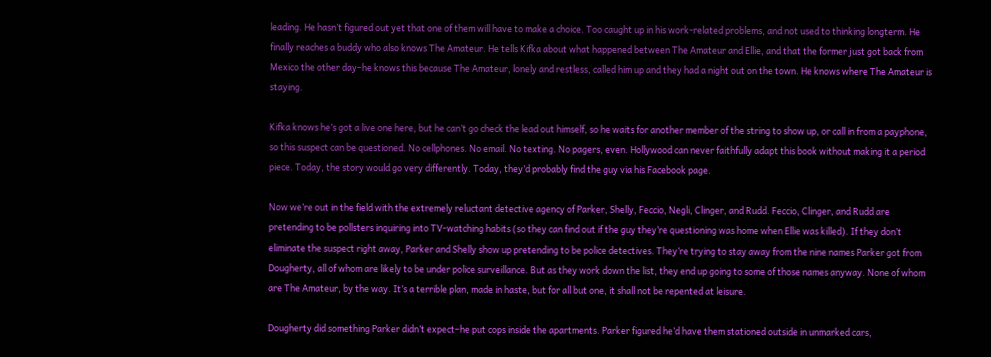leading. He hasn’t figured out yet that one of them will have to make a choice. Too caught up in his work-related problems, and not used to thinking longterm. He finally reaches a buddy who also knows The Amateur. He tells Kifka about what happened between The Amateur and Ellie, and that the former just got back from Mexico the other day–he knows this because The Amateur, lonely and restless, called him up and they had a night out on the town. He knows where The Amateur is staying.

Kifka knows he’s got a live one here, but he can’t go check the lead out himself, so he waits for another member of the string to show up, or call in from a payphone, so this suspect can be questioned. No cellphones. No email. No texting. No pagers, even. Hollywood can never faithfully adapt this book without making it a period piece. Today, the story would go very differently. Today, they’d probably find the guy via his Facebook page.

Now we’re out in the field with the extremely reluctant detective agency of Parker, Shelly, Feccio, Negli, Clinger, and Rudd. Feccio, Clinger, and Rudd are pretending to be pollsters inquiring into TV-watching habits (so they can find out if the guy they’re questioning was home when Ellie was killed). If they don’t eliminate the suspect right away, Parker and Shelly show up pretending to be police detectives. They’re trying to stay away from the nine names Parker got from Dougherty, all of whom are likely to be under police surveillance. But as they work down the list, they end up going to some of those names anyway. None of whom are The Amateur, by the way. It’s a terrible plan, made in haste, but for all but one, it shall not be repented at leisure.

Dougherty did something Parker didn’t expect–he put cops inside the apartments. Parker figured he’d have them stationed outside in unmarked cars,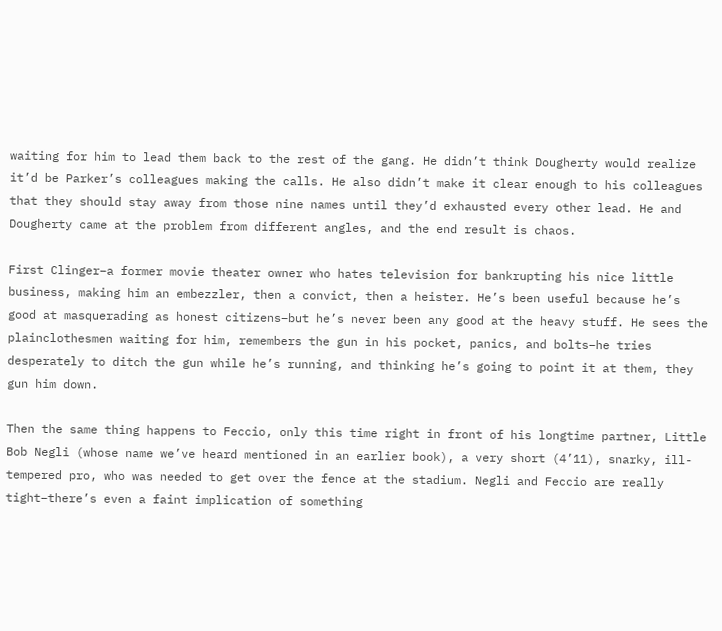waiting for him to lead them back to the rest of the gang. He didn’t think Dougherty would realize it’d be Parker’s colleagues making the calls. He also didn’t make it clear enough to his colleagues that they should stay away from those nine names until they’d exhausted every other lead. He and Dougherty came at the problem from different angles, and the end result is chaos.

First Clinger–a former movie theater owner who hates television for bankrupting his nice little business, making him an embezzler, then a convict, then a heister. He’s been useful because he’s good at masquerading as honest citizens–but he’s never been any good at the heavy stuff. He sees the plainclothesmen waiting for him, remembers the gun in his pocket, panics, and bolts–he tries desperately to ditch the gun while he’s running, and thinking he’s going to point it at them, they gun him down.

Then the same thing happens to Feccio, only this time right in front of his longtime partner, Little Bob Negli (whose name we’ve heard mentioned in an earlier book), a very short (4’11), snarky, ill-tempered pro, who was needed to get over the fence at the stadium. Negli and Feccio are really tight–there’s even a faint implication of something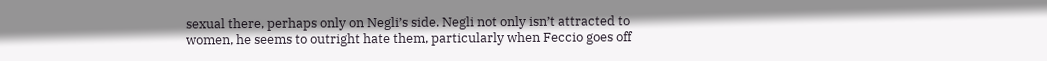sexual there, perhaps only on Negli’s side. Negli not only isn’t attracted to women, he seems to outright hate them, particularly when Feccio goes off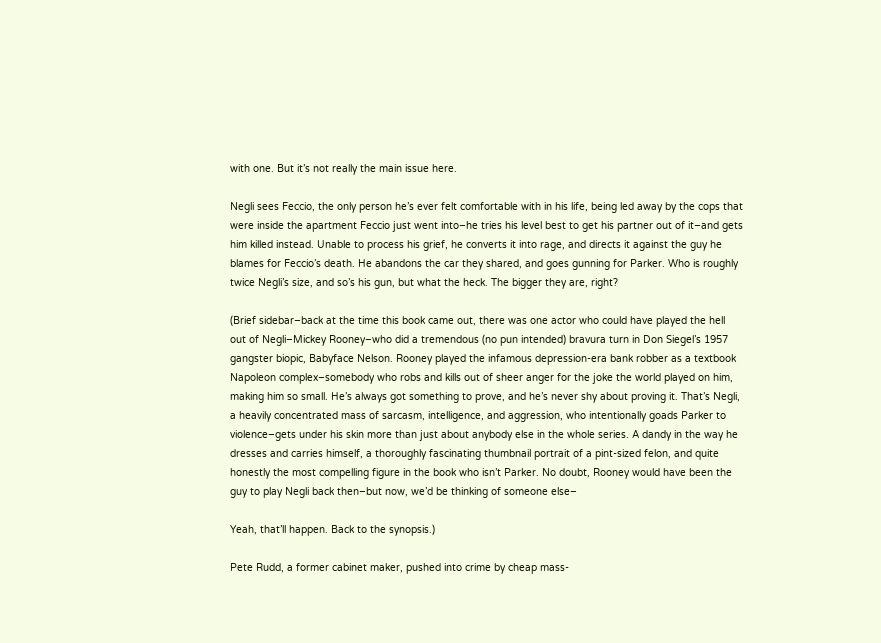with one. But it’s not really the main issue here.

Negli sees Feccio, the only person he’s ever felt comfortable with in his life, being led away by the cops that were inside the apartment Feccio just went into–he tries his level best to get his partner out of it–and gets him killed instead. Unable to process his grief, he converts it into rage, and directs it against the guy he blames for Feccio’s death. He abandons the car they shared, and goes gunning for Parker. Who is roughly twice Negli’s size, and so’s his gun, but what the heck. The bigger they are, right?

(Brief sidebar–back at the time this book came out, there was one actor who could have played the hell out of Negli–Mickey Rooney–who did a tremendous (no pun intended) bravura turn in Don Siegel’s 1957 gangster biopic, Babyface Nelson. Rooney played the infamous depression-era bank robber as a textbook Napoleon complex–somebody who robs and kills out of sheer anger for the joke the world played on him, making him so small. He’s always got something to prove, and he’s never shy about proving it. That’s Negli, a heavily concentrated mass of sarcasm, intelligence, and aggression, who intentionally goads Parker to violence–gets under his skin more than just about anybody else in the whole series. A dandy in the way he dresses and carries himself, a thoroughly fascinating thumbnail portrait of a pint-sized felon, and quite honestly the most compelling figure in the book who isn’t Parker. No doubt, Rooney would have been the guy to play Negli back then–but now, we’d be thinking of someone else–

Yeah, that’ll happen. Back to the synopsis.)

Pete Rudd, a former cabinet maker, pushed into crime by cheap mass-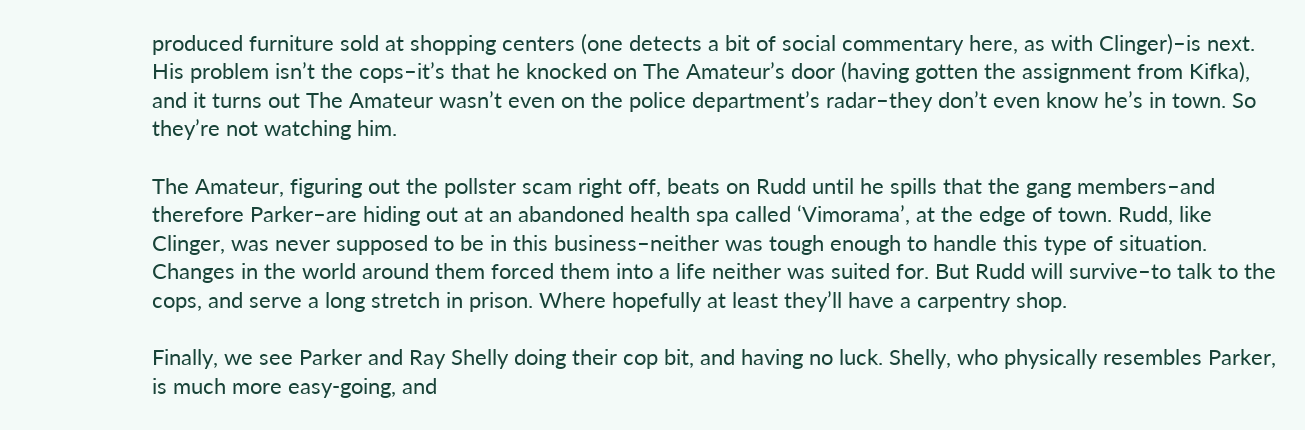produced furniture sold at shopping centers (one detects a bit of social commentary here, as with Clinger)–is next. His problem isn’t the cops–it’s that he knocked on The Amateur’s door (having gotten the assignment from Kifka), and it turns out The Amateur wasn’t even on the police department’s radar–they don’t even know he’s in town. So they’re not watching him.

The Amateur, figuring out the pollster scam right off, beats on Rudd until he spills that the gang members–and therefore Parker–are hiding out at an abandoned health spa called ‘Vimorama’, at the edge of town. Rudd, like Clinger, was never supposed to be in this business–neither was tough enough to handle this type of situation. Changes in the world around them forced them into a life neither was suited for. But Rudd will survive–to talk to the cops, and serve a long stretch in prison. Where hopefully at least they’ll have a carpentry shop.

Finally, we see Parker and Ray Shelly doing their cop bit, and having no luck. Shelly, who physically resembles Parker, is much more easy-going, and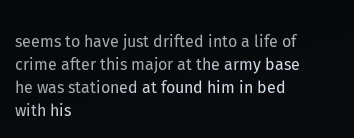seems to have just drifted into a life of crime after this major at the army base he was stationed at found him in bed with his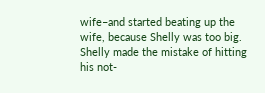wife–and started beating up the wife, because Shelly was too big. Shelly made the mistake of hitting his not-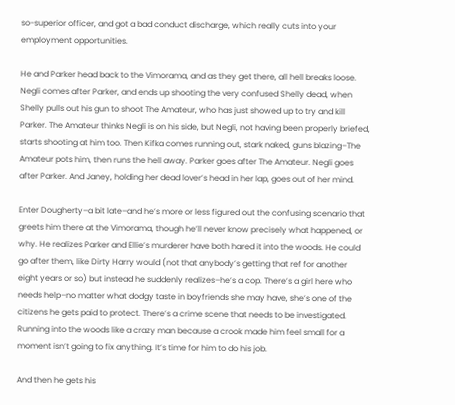so-superior officer, and got a bad conduct discharge, which really cuts into your employment opportunities.

He and Parker head back to the Vimorama, and as they get there, all hell breaks loose. Negli comes after Parker, and ends up shooting the very confused Shelly dead, when Shelly pulls out his gun to shoot The Amateur, who has just showed up to try and kill Parker. The Amateur thinks Negli is on his side, but Negli, not having been properly briefed, starts shooting at him too. Then Kifka comes running out, stark naked, guns blazing–The Amateur pots him, then runs the hell away. Parker goes after The Amateur. Negli goes after Parker. And Janey, holding her dead lover’s head in her lap, goes out of her mind.

Enter Dougherty–a bit late–and he’s more or less figured out the confusing scenario that greets him there at the Vimorama, though he’ll never know precisely what happened, or why. He realizes Parker and Ellie’s murderer have both hared it into the woods. He could go after them, like Dirty Harry would (not that anybody’s getting that ref for another eight years or so) but instead he suddenly realizes–he’s a cop. There’s a girl here who needs help–no matter what dodgy taste in boyfriends she may have, she’s one of the citizens he gets paid to protect. There’s a crime scene that needs to be investigated. Running into the woods like a crazy man because a crook made him feel small for a moment isn’t going to fix anything. It’s time for him to do his job.

And then he gets his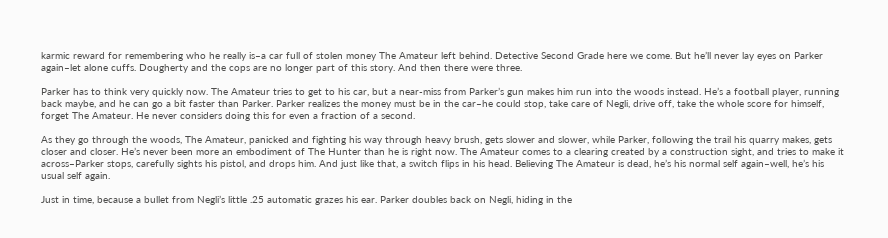karmic reward for remembering who he really is–a car full of stolen money The Amateur left behind. Detective Second Grade here we come. But he’ll never lay eyes on Parker again–let alone cuffs. Dougherty and the cops are no longer part of this story. And then there were three.

Parker has to think very quickly now. The Amateur tries to get to his car, but a near-miss from Parker’s gun makes him run into the woods instead. He’s a football player, running back maybe, and he can go a bit faster than Parker. Parker realizes the money must be in the car–he could stop, take care of Negli, drive off, take the whole score for himself, forget The Amateur. He never considers doing this for even a fraction of a second.

As they go through the woods, The Amateur, panicked and fighting his way through heavy brush, gets slower and slower, while Parker, following the trail his quarry makes, gets closer and closer. He’s never been more an embodiment of The Hunter than he is right now. The Amateur comes to a clearing created by a construction sight, and tries to make it across–Parker stops, carefully sights his pistol, and drops him. And just like that, a switch flips in his head. Believing The Amateur is dead, he’s his normal self again–well, he’s his usual self again.

Just in time, because a bullet from Negli’s little .25 automatic grazes his ear. Parker doubles back on Negli, hiding in the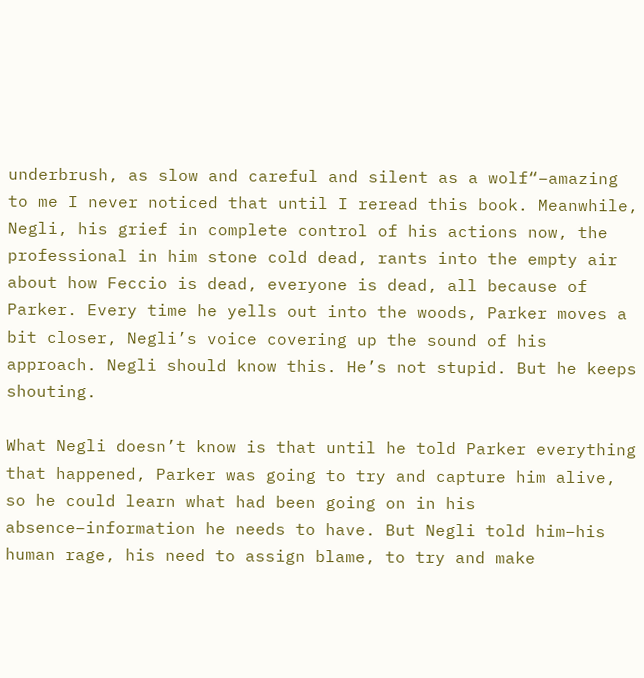underbrush, as slow and careful and silent as a wolf“–amazing to me I never noticed that until I reread this book. Meanwhile, Negli, his grief in complete control of his actions now, the professional in him stone cold dead, rants into the empty air about how Feccio is dead, everyone is dead, all because of Parker. Every time he yells out into the woods, Parker moves a bit closer, Negli’s voice covering up the sound of his approach. Negli should know this. He’s not stupid. But he keeps shouting.

What Negli doesn’t know is that until he told Parker everything that happened, Parker was going to try and capture him alive, so he could learn what had been going on in his absence–information he needs to have. But Negli told him–his human rage, his need to assign blame, to try and make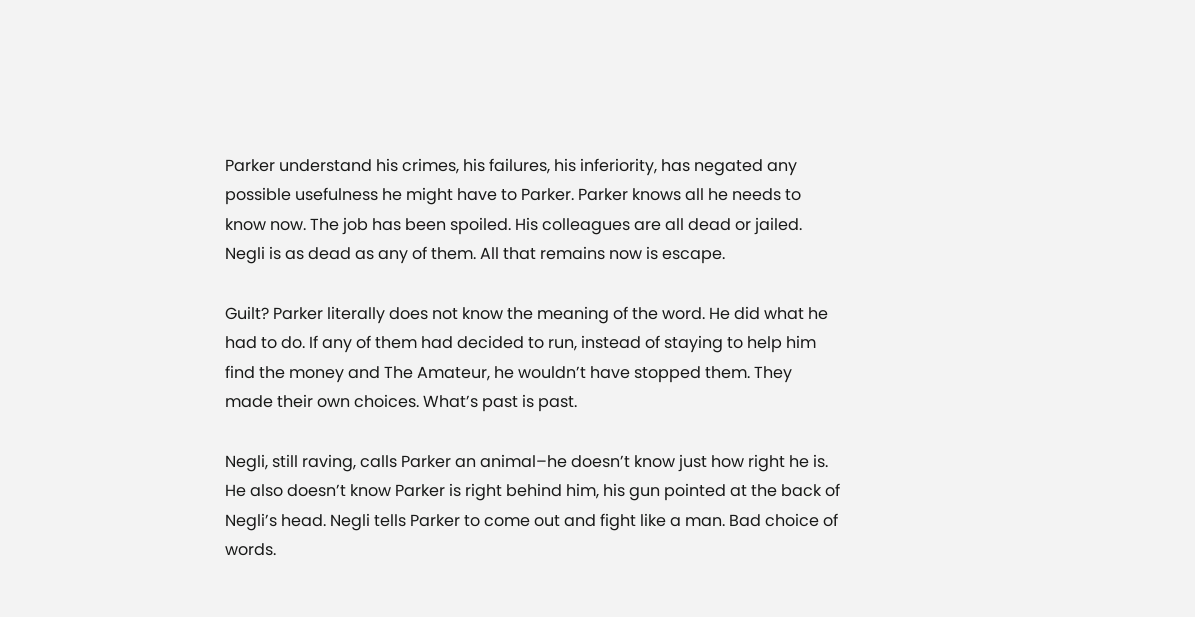Parker understand his crimes, his failures, his inferiority, has negated any possible usefulness he might have to Parker. Parker knows all he needs to know now. The job has been spoiled. His colleagues are all dead or jailed. Negli is as dead as any of them. All that remains now is escape.

Guilt? Parker literally does not know the meaning of the word. He did what he had to do. If any of them had decided to run, instead of staying to help him find the money and The Amateur, he wouldn’t have stopped them. They made their own choices. What’s past is past.

Negli, still raving, calls Parker an animal–he doesn’t know just how right he is. He also doesn’t know Parker is right behind him, his gun pointed at the back of Negli’s head. Negli tells Parker to come out and fight like a man. Bad choice of words.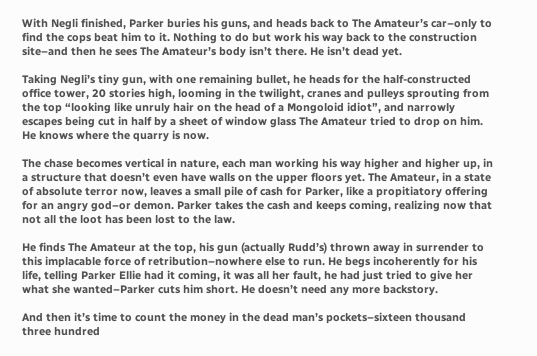With Negli finished, Parker buries his guns, and heads back to The Amateur’s car–only to find the cops beat him to it. Nothing to do but work his way back to the construction site–and then he sees The Amateur’s body isn’t there. He isn’t dead yet.

Taking Negli’s tiny gun, with one remaining bullet, he heads for the half-constructed office tower, 20 stories high, looming in the twilight, cranes and pulleys sprouting from the top “looking like unruly hair on the head of a Mongoloid idiot”, and narrowly escapes being cut in half by a sheet of window glass The Amateur tried to drop on him. He knows where the quarry is now.

The chase becomes vertical in nature, each man working his way higher and higher up, in a structure that doesn’t even have walls on the upper floors yet. The Amateur, in a state of absolute terror now, leaves a small pile of cash for Parker, like a propitiatory offering for an angry god–or demon. Parker takes the cash and keeps coming, realizing now that not all the loot has been lost to the law.

He finds The Amateur at the top, his gun (actually Rudd’s) thrown away in surrender to this implacable force of retribution–nowhere else to run. He begs incoherently for his life, telling Parker Ellie had it coming, it was all her fault, he had just tried to give her what she wanted–Parker cuts him short. He doesn’t need any more backstory.

And then it’s time to count the money in the dead man’s pockets–sixteen thousand three hundred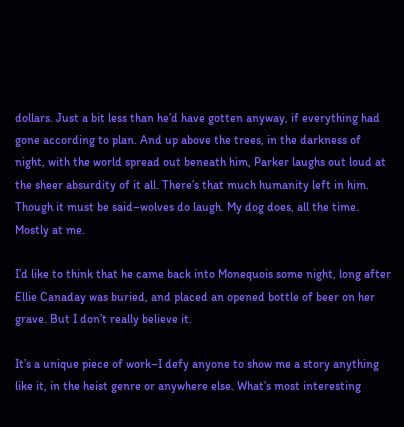dollars. Just a bit less than he’d have gotten anyway, if everything had gone according to plan. And up above the trees, in the darkness of night, with the world spread out beneath him, Parker laughs out loud at the sheer absurdity of it all. There’s that much humanity left in him. Though it must be said–wolves do laugh. My dog does, all the time. Mostly at me.

I’d like to think that he came back into Monequois some night, long after Ellie Canaday was buried, and placed an opened bottle of beer on her grave. But I don’t really believe it.

It’s a unique piece of work–I defy anyone to show me a story anything like it, in the heist genre or anywhere else. What’s most interesting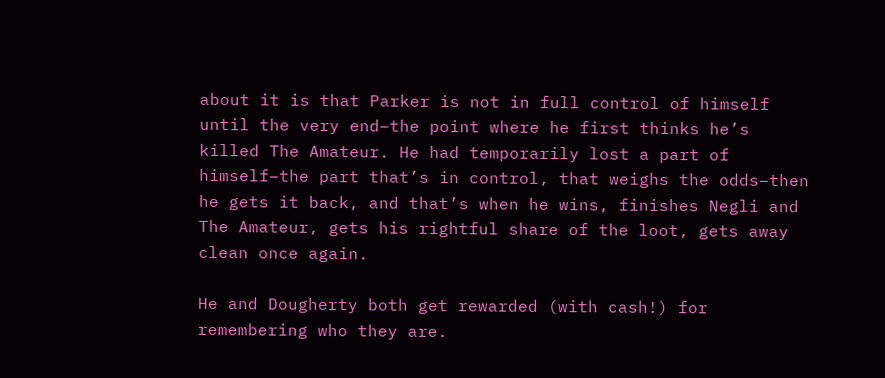about it is that Parker is not in full control of himself until the very end–the point where he first thinks he’s killed The Amateur. He had temporarily lost a part of himself–the part that’s in control, that weighs the odds–then he gets it back, and that’s when he wins, finishes Negli and The Amateur, gets his rightful share of the loot, gets away clean once again.

He and Dougherty both get rewarded (with cash!) for remembering who they are.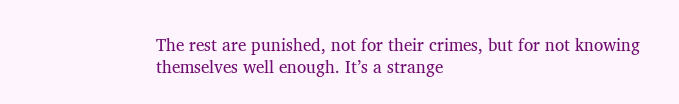The rest are punished, not for their crimes, but for not knowing themselves well enough. It’s a strange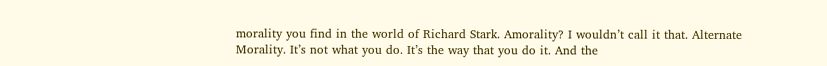morality you find in the world of Richard Stark. Amorality? I wouldn’t call it that. Alternate Morality. It’s not what you do. It’s the way that you do it. And the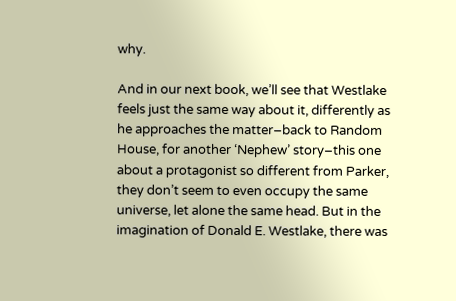why.

And in our next book, we’ll see that Westlake feels just the same way about it, differently as he approaches the matter–back to Random House, for another ‘Nephew’ story–this one about a protagonist so different from Parker, they don’t seem to even occupy the same universe, let alone the same head. But in the imagination of Donald E. Westlake, there was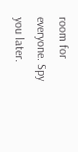room for everyone. Spy you later.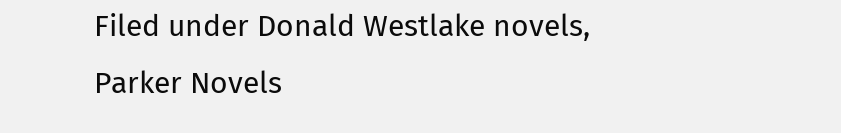Filed under Donald Westlake novels, Parker Novels